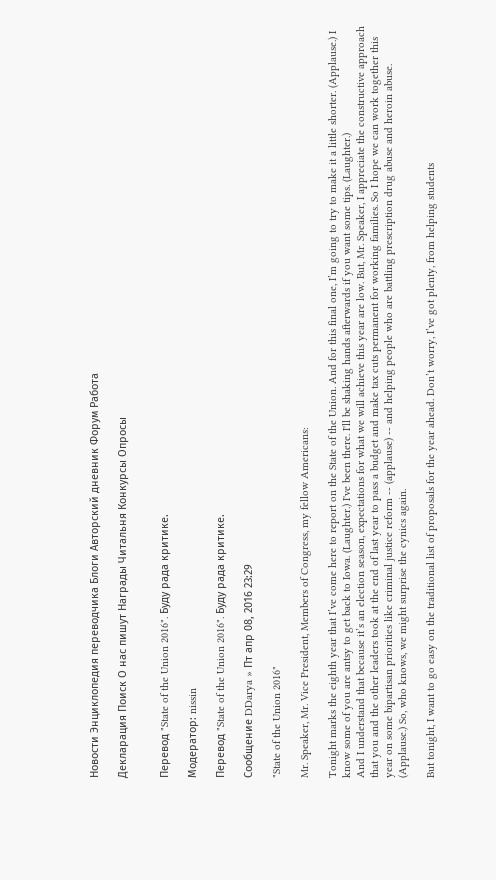Новости Энциклопедия переводчика Блоги Авторский дневник Форум Работа

Декларация Поиск О нас пишут Награды Читальня Конкурсы Опросы


Перевод "State of the Union 2016". Буду рада критике.

Модератор: nissin

Перевод "State of the Union 2016". Буду рада критике.

Сообщение DDarya » Пт апр 08, 2016 23:29

"State of the Union 2016"

Mr. Speaker, Mr. Vice President, Members of Congress, my fellow Americans:

Tonight marks the eighth year that I’ve come here to report on the State of the Union. And for this final one, I’m going to try to make it a little shorter. (Applause.) I know some of you are antsy to get back to Iowa. (Laughter.) I've been there. I'll be shaking hands afterwards if you want some tips. (Laughter.)
And I understand that because it’s an election season, expectations for what we will achieve this year are low. But, Mr. Speaker, I appreciate the constructive approach that you and the other leaders took at the end of last year to pass a budget and make tax cuts permanent for working families. So I hope we can work together this year on some bipartisan priorities like criminal justice reform -- (applause) -- and helping people who are battling prescription drug abuse and heroin abuse. (Applause.) So, who knows, we might surprise the cynics again.

But tonight, I want to go easy on the traditional list of proposals for the year ahead. Don’t worry, I’ve got plenty, from helping students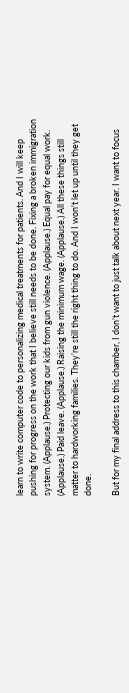learn to write computer code to personalizing medical treatments for patients. And I will keep pushing for progress on the work that I believe still needs to be done. Fixing a broken immigration system. (Applause.) Protecting our kids from gun violence. (Applause.) Equal pay for equal work. (Applause.) Paid leave. (Applause.) Raising the minimum wage. (Applause.) All these things still matter to hardworking families. They’re still the right thing to do. And I won't let up until they get done.

But for my final address to this chamber, I don’t want to just talk about next year. I want to focus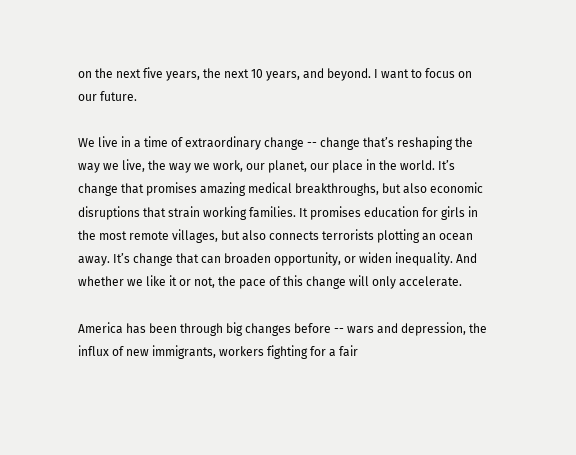on the next five years, the next 10 years, and beyond. I want to focus on our future.

We live in a time of extraordinary change -- change that’s reshaping the way we live, the way we work, our planet, our place in the world. It’s change that promises amazing medical breakthroughs, but also economic disruptions that strain working families. It promises education for girls in the most remote villages, but also connects terrorists plotting an ocean away. It’s change that can broaden opportunity, or widen inequality. And whether we like it or not, the pace of this change will only accelerate.

America has been through big changes before -- wars and depression, the influx of new immigrants, workers fighting for a fair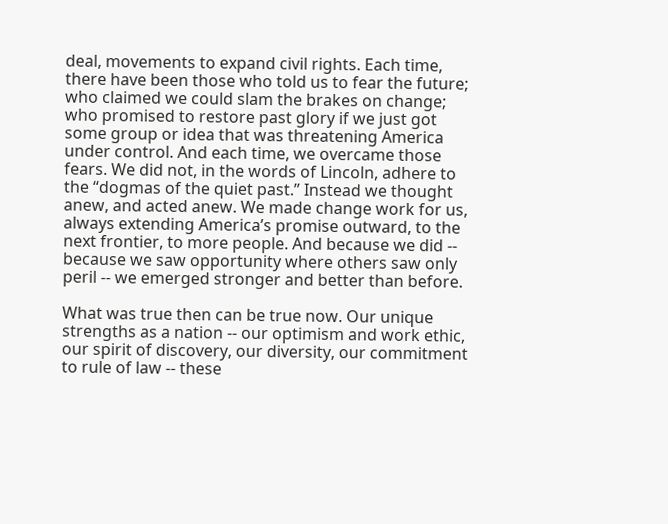deal, movements to expand civil rights. Each time, there have been those who told us to fear the future; who claimed we could slam the brakes on change; who promised to restore past glory if we just got some group or idea that was threatening America under control. And each time, we overcame those fears. We did not, in the words of Lincoln, adhere to the “dogmas of the quiet past.” Instead we thought anew, and acted anew. We made change work for us, always extending America’s promise outward, to the next frontier, to more people. And because we did -- because we saw opportunity where others saw only peril -- we emerged stronger and better than before.

What was true then can be true now. Our unique strengths as a nation -- our optimism and work ethic, our spirit of discovery, our diversity, our commitment to rule of law -- these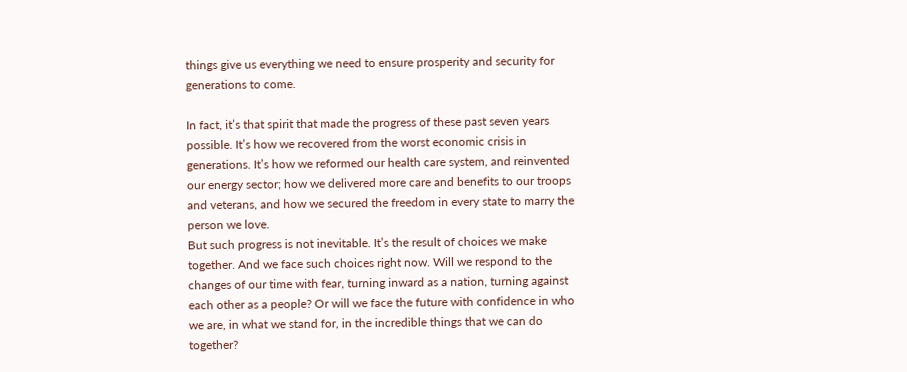things give us everything we need to ensure prosperity and security for generations to come.

In fact, it’s that spirit that made the progress of these past seven years possible. It’s how we recovered from the worst economic crisis in generations. It’s how we reformed our health care system, and reinvented our energy sector; how we delivered more care and benefits to our troops and veterans, and how we secured the freedom in every state to marry the person we love.
But such progress is not inevitable. It’s the result of choices we make together. And we face such choices right now. Will we respond to the changes of our time with fear, turning inward as a nation, turning against each other as a people? Or will we face the future with confidence in who we are, in what we stand for, in the incredible things that we can do together?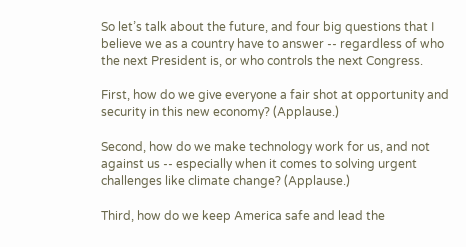So let’s talk about the future, and four big questions that I believe we as a country have to answer -- regardless of who the next President is, or who controls the next Congress.

First, how do we give everyone a fair shot at opportunity and security in this new economy? (Applause.)

Second, how do we make technology work for us, and not against us -- especially when it comes to solving urgent challenges like climate change? (Applause.)

Third, how do we keep America safe and lead the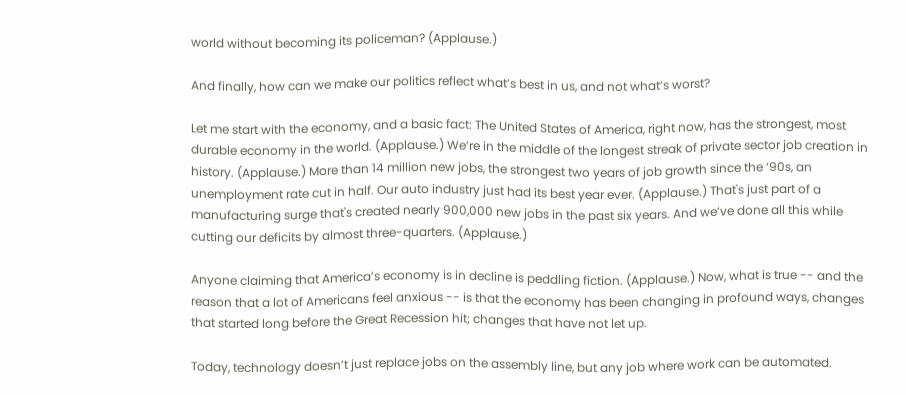world without becoming its policeman? (Applause.)

And finally, how can we make our politics reflect what’s best in us, and not what’s worst?

Let me start with the economy, and a basic fact: The United States of America, right now, has the strongest, most durable economy in the world. (Applause.) We’re in the middle of the longest streak of private sector job creation in history. (Applause.) More than 14 million new jobs, the strongest two years of job growth since the ‘90s, an unemployment rate cut in half. Our auto industry just had its best year ever. (Applause.) That's just part of a manufacturing surge that's created nearly 900,000 new jobs in the past six years. And we’ve done all this while cutting our deficits by almost three-quarters. (Applause.)

Anyone claiming that America’s economy is in decline is peddling fiction. (Applause.) Now, what is true -- and the reason that a lot of Americans feel anxious -- is that the economy has been changing in profound ways, changes that started long before the Great Recession hit; changes that have not let up.

Today, technology doesn’t just replace jobs on the assembly line, but any job where work can be automated.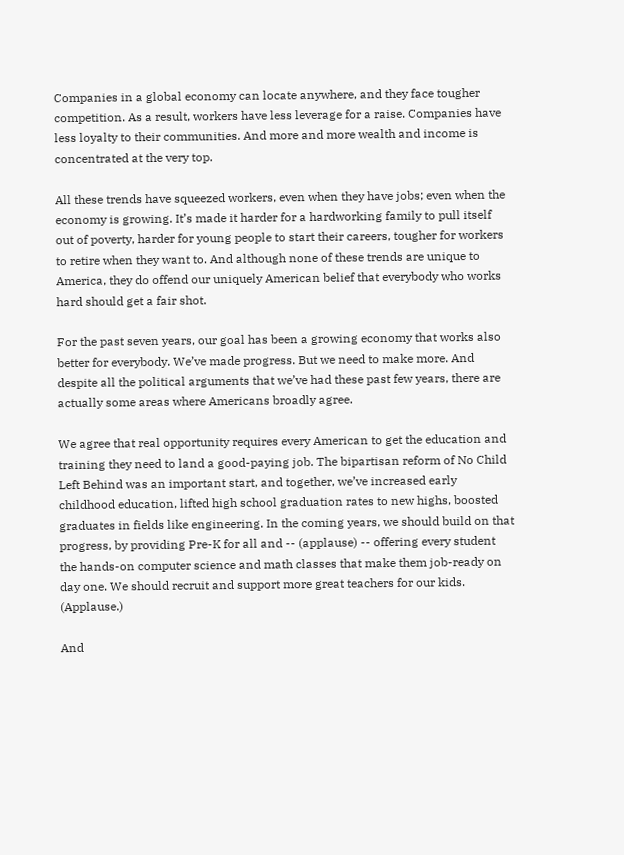Companies in a global economy can locate anywhere, and they face tougher competition. As a result, workers have less leverage for a raise. Companies have less loyalty to their communities. And more and more wealth and income is concentrated at the very top.

All these trends have squeezed workers, even when they have jobs; even when the economy is growing. It’s made it harder for a hardworking family to pull itself out of poverty, harder for young people to start their careers, tougher for workers to retire when they want to. And although none of these trends are unique to America, they do offend our uniquely American belief that everybody who works hard should get a fair shot.

For the past seven years, our goal has been a growing economy that works also better for everybody. We’ve made progress. But we need to make more. And despite all the political arguments that we’ve had these past few years, there are actually some areas where Americans broadly agree.

We agree that real opportunity requires every American to get the education and training they need to land a good-paying job. The bipartisan reform of No Child Left Behind was an important start, and together, we’ve increased early childhood education, lifted high school graduation rates to new highs, boosted graduates in fields like engineering. In the coming years, we should build on that progress, by providing Pre-K for all and -- (applause) -- offering every student the hands-on computer science and math classes that make them job-ready on day one. We should recruit and support more great teachers for our kids. (Applause.)

And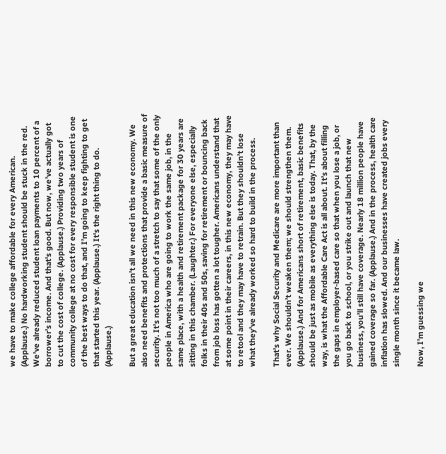we have to make college affordable for every American. (Applause.) No hardworking student should be stuck in the red. We’ve already reduced student loan payments to 10 percent of a borrower’s income. And that's good. But now, we’ve actually got to cut the cost of college. (Applause.) Providing two years of community college at no cost for every responsible student is one of the best ways to do that, and I’m going to keep fighting to get that started this year. (Applause.) It's the right thing to do. (Applause.)

But a great education isn’t all we need in this new economy. We also need benefits and protections that provide a basic measure of security. It’s not too much of a stretch to say that some of the only people in America who are going to work the same job, in the same place, with a health and retirement package for 30 years are sitting in this chamber. (Laughter.) For everyone else, especially folks in their 40s and 50s, saving for retirement or bouncing back from job loss has gotten a lot tougher. Americans understand that at some point in their careers, in this new economy, they may have to retool and they may have to retrain. But they shouldn’t lose what they’ve already worked so hard to build in the process.

That’s why Social Security and Medicare are more important than ever. We shouldn’t weaken them; we should strengthen them. (Applause.) And for Americans short of retirement, basic benefits should be just as mobile as everything else is today. That, by the way, is what the Affordable Care Act is all about. It’s about filling the gaps in employer-based care so that when you lose a job, or you go back to school, or you strike out and launch that new business, you’ll still have coverage. Nearly 18 million people have gained coverage so far. (Applause.) And in the process, health care inflation has slowed. And our businesses have created jobs every single month since it became law.

Now, I’m guessing we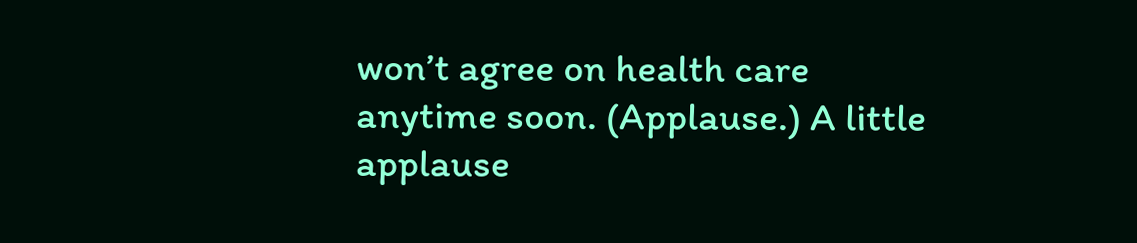won’t agree on health care anytime soon. (Applause.) A little applause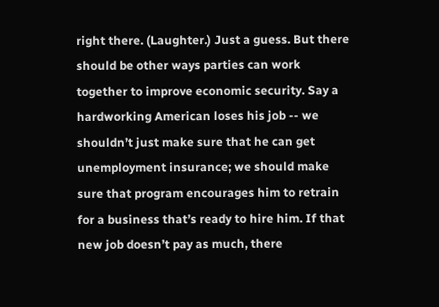right there. (Laughter.) Just a guess. But there should be other ways parties can work together to improve economic security. Say a hardworking American loses his job -- we shouldn’t just make sure that he can get unemployment insurance; we should make sure that program encourages him to retrain for a business that’s ready to hire him. If that new job doesn’t pay as much, there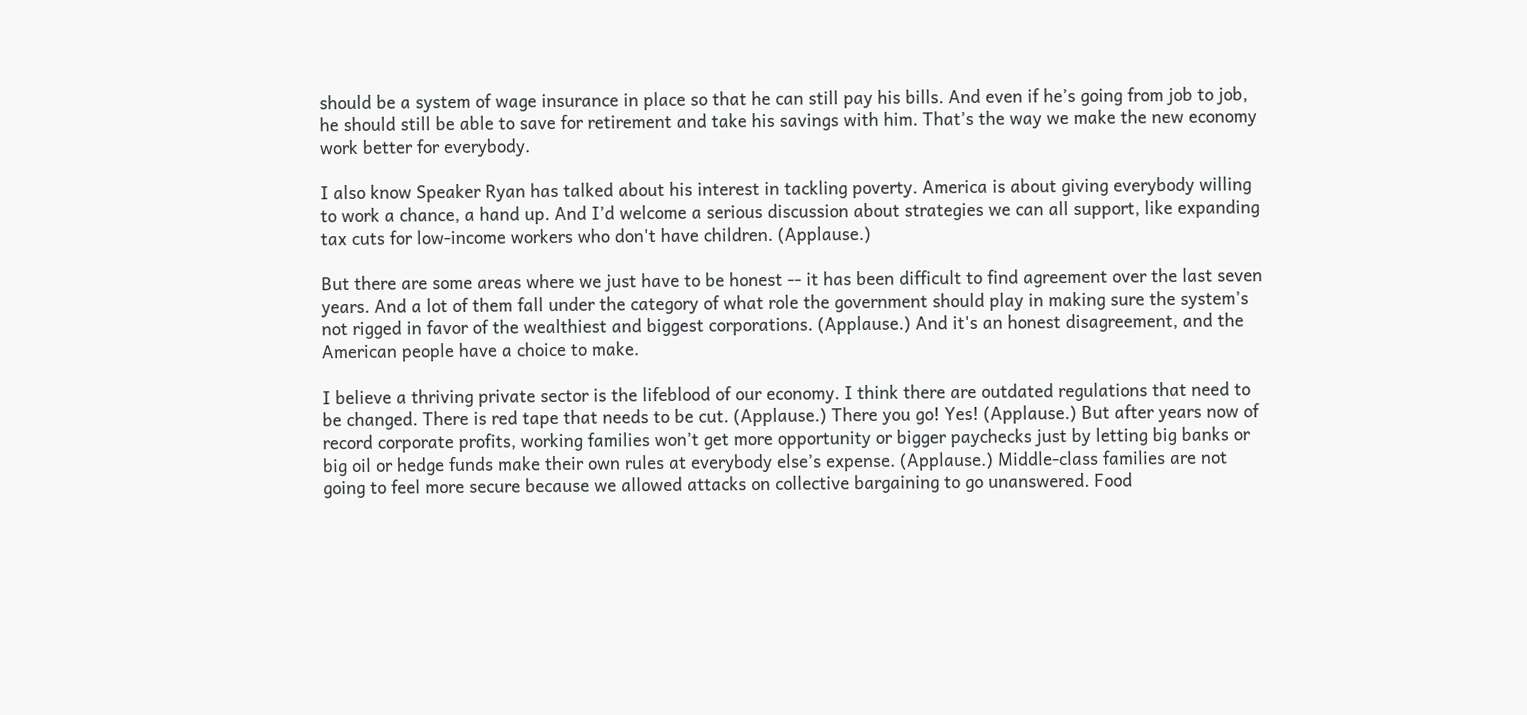should be a system of wage insurance in place so that he can still pay his bills. And even if he’s going from job to job, he should still be able to save for retirement and take his savings with him. That’s the way we make the new economy work better for everybody.

I also know Speaker Ryan has talked about his interest in tackling poverty. America is about giving everybody willing to work a chance, a hand up. And I’d welcome a serious discussion about strategies we can all support, like expanding tax cuts for low-income workers who don't have children. (Applause.)

But there are some areas where we just have to be honest -- it has been difficult to find agreement over the last seven years. And a lot of them fall under the category of what role the government should play in making sure the system’s not rigged in favor of the wealthiest and biggest corporations. (Applause.) And it's an honest disagreement, and the American people have a choice to make.

I believe a thriving private sector is the lifeblood of our economy. I think there are outdated regulations that need to be changed. There is red tape that needs to be cut. (Applause.) There you go! Yes! (Applause.) But after years now of record corporate profits, working families won’t get more opportunity or bigger paychecks just by letting big banks or big oil or hedge funds make their own rules at everybody else’s expense. (Applause.) Middle-class families are not going to feel more secure because we allowed attacks on collective bargaining to go unanswered. Food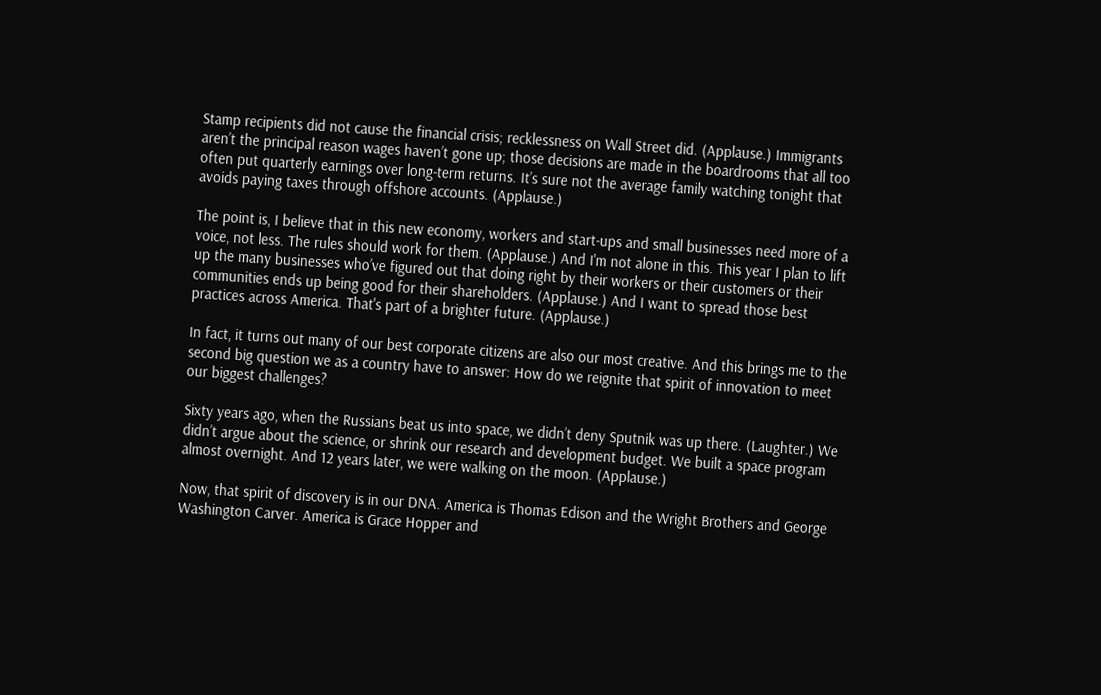Stamp recipients did not cause the financial crisis; recklessness on Wall Street did. (Applause.) Immigrants aren’t the principal reason wages haven’t gone up; those decisions are made in the boardrooms that all too often put quarterly earnings over long-term returns. It’s sure not the average family watching tonight that avoids paying taxes through offshore accounts. (Applause.)

The point is, I believe that in this new economy, workers and start-ups and small businesses need more of a voice, not less. The rules should work for them. (Applause.) And I'm not alone in this. This year I plan to lift up the many businesses who’ve figured out that doing right by their workers or their customers or their communities ends up being good for their shareholders. (Applause.) And I want to spread those best practices across America. That's part of a brighter future. (Applause.)

In fact, it turns out many of our best corporate citizens are also our most creative. And this brings me to the second big question we as a country have to answer: How do we reignite that spirit of innovation to meet our biggest challenges?

Sixty years ago, when the Russians beat us into space, we didn’t deny Sputnik was up there. (Laughter.) We didn’t argue about the science, or shrink our research and development budget. We built a space program almost overnight. And 12 years later, we were walking on the moon. (Applause.)

Now, that spirit of discovery is in our DNA. America is Thomas Edison and the Wright Brothers and George Washington Carver. America is Grace Hopper and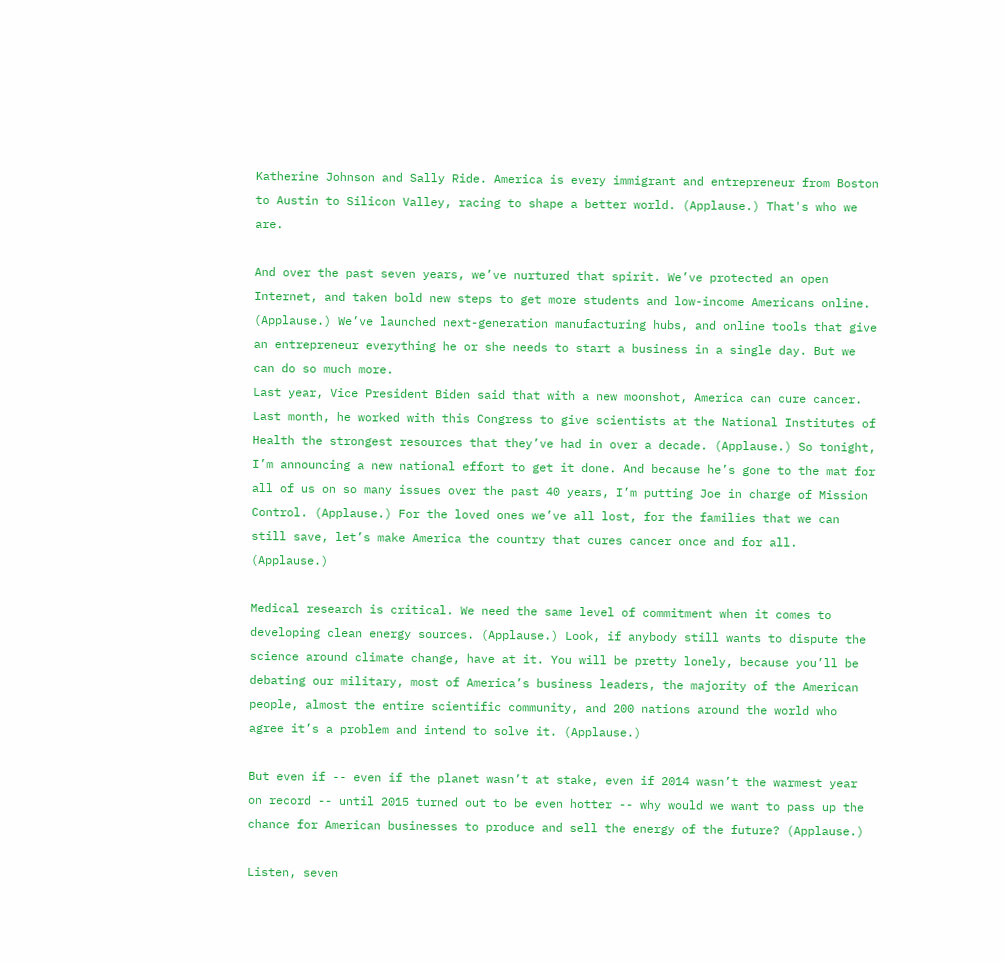Katherine Johnson and Sally Ride. America is every immigrant and entrepreneur from Boston to Austin to Silicon Valley, racing to shape a better world. (Applause.) That's who we are.

And over the past seven years, we’ve nurtured that spirit. We’ve protected an open Internet, and taken bold new steps to get more students and low-income Americans online. (Applause.) We’ve launched next-generation manufacturing hubs, and online tools that give an entrepreneur everything he or she needs to start a business in a single day. But we can do so much more.
Last year, Vice President Biden said that with a new moonshot, America can cure cancer. Last month, he worked with this Congress to give scientists at the National Institutes of Health the strongest resources that they’ve had in over a decade. (Applause.) So tonight, I’m announcing a new national effort to get it done. And because he’s gone to the mat for all of us on so many issues over the past 40 years, I’m putting Joe in charge of Mission Control. (Applause.) For the loved ones we’ve all lost, for the families that we can still save, let’s make America the country that cures cancer once and for all. (Applause.)

Medical research is critical. We need the same level of commitment when it comes to developing clean energy sources. (Applause.) Look, if anybody still wants to dispute the science around climate change, have at it. You will be pretty lonely, because you’ll be debating our military, most of America’s business leaders, the majority of the American people, almost the entire scientific community, and 200 nations around the world who agree it’s a problem and intend to solve it. (Applause.)

But even if -- even if the planet wasn’t at stake, even if 2014 wasn’t the warmest year on record -- until 2015 turned out to be even hotter -- why would we want to pass up the chance for American businesses to produce and sell the energy of the future? (Applause.)

Listen, seven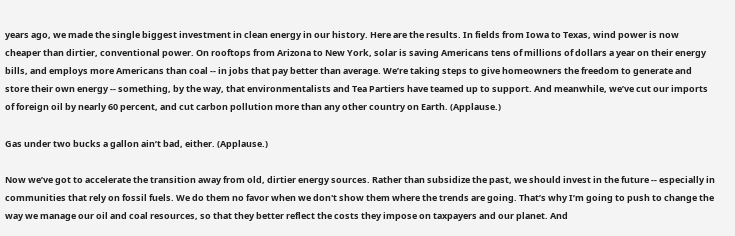years ago, we made the single biggest investment in clean energy in our history. Here are the results. In fields from Iowa to Texas, wind power is now cheaper than dirtier, conventional power. On rooftops from Arizona to New York, solar is saving Americans tens of millions of dollars a year on their energy bills, and employs more Americans than coal -- in jobs that pay better than average. We’re taking steps to give homeowners the freedom to generate and store their own energy -- something, by the way, that environmentalists and Tea Partiers have teamed up to support. And meanwhile, we’ve cut our imports of foreign oil by nearly 60 percent, and cut carbon pollution more than any other country on Earth. (Applause.)

Gas under two bucks a gallon ain’t bad, either. (Applause.)

Now we’ve got to accelerate the transition away from old, dirtier energy sources. Rather than subsidize the past, we should invest in the future -- especially in communities that rely on fossil fuels. We do them no favor when we don't show them where the trends are going. That’s why I’m going to push to change the way we manage our oil and coal resources, so that they better reflect the costs they impose on taxpayers and our planet. And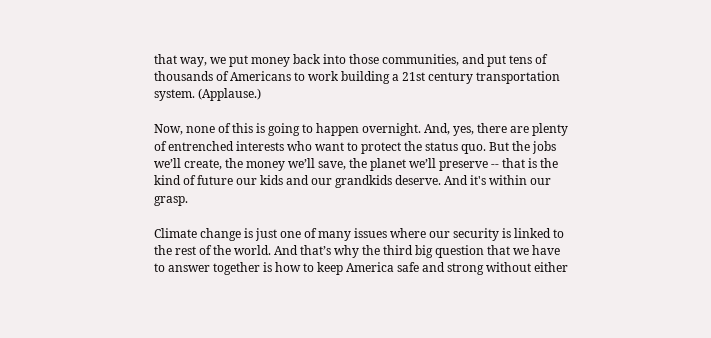that way, we put money back into those communities, and put tens of thousands of Americans to work building a 21st century transportation system. (Applause.)

Now, none of this is going to happen overnight. And, yes, there are plenty of entrenched interests who want to protect the status quo. But the jobs we’ll create, the money we’ll save, the planet we’ll preserve -- that is the kind of future our kids and our grandkids deserve. And it's within our grasp.

Climate change is just one of many issues where our security is linked to the rest of the world. And that’s why the third big question that we have to answer together is how to keep America safe and strong without either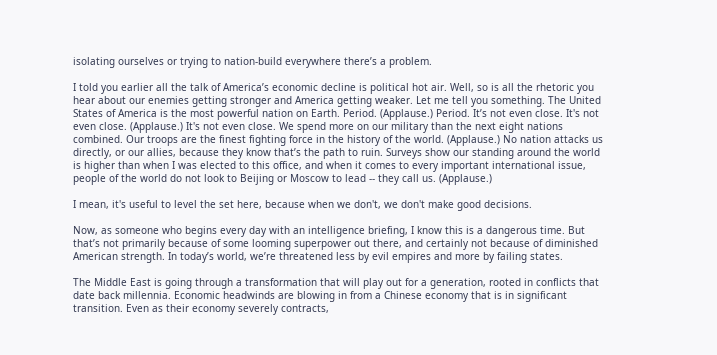isolating ourselves or trying to nation-build everywhere there’s a problem.

I told you earlier all the talk of America’s economic decline is political hot air. Well, so is all the rhetoric you hear about our enemies getting stronger and America getting weaker. Let me tell you something. The United States of America is the most powerful nation on Earth. Period. (Applause.) Period. It’s not even close. It's not even close. (Applause.) It's not even close. We spend more on our military than the next eight nations combined. Our troops are the finest fighting force in the history of the world. (Applause.) No nation attacks us directly, or our allies, because they know that’s the path to ruin. Surveys show our standing around the world is higher than when I was elected to this office, and when it comes to every important international issue, people of the world do not look to Beijing or Moscow to lead -- they call us. (Applause.)

I mean, it's useful to level the set here, because when we don't, we don't make good decisions.

Now, as someone who begins every day with an intelligence briefing, I know this is a dangerous time. But that’s not primarily because of some looming superpower out there, and certainly not because of diminished American strength. In today’s world, we’re threatened less by evil empires and more by failing states.

The Middle East is going through a transformation that will play out for a generation, rooted in conflicts that date back millennia. Economic headwinds are blowing in from a Chinese economy that is in significant transition. Even as their economy severely contracts,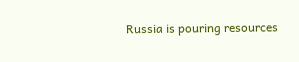Russia is pouring resources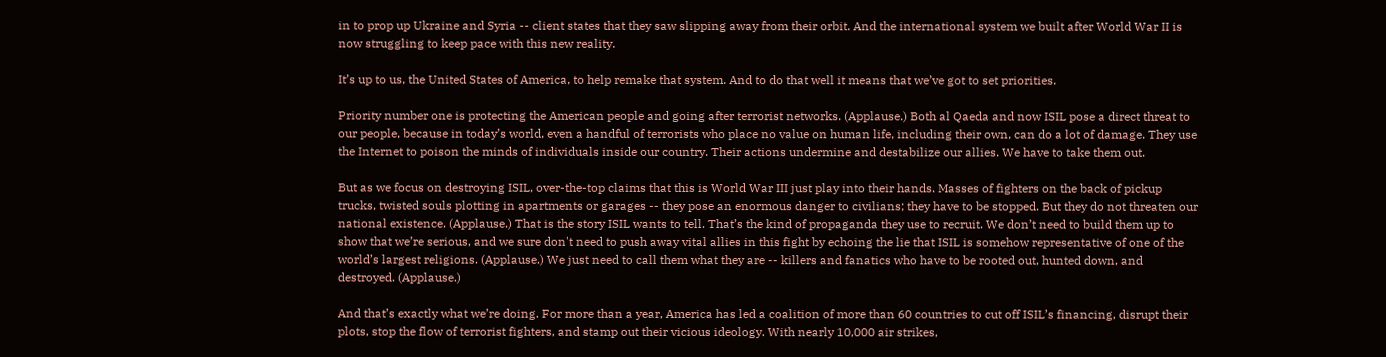in to prop up Ukraine and Syria -- client states that they saw slipping away from their orbit. And the international system we built after World War II is now struggling to keep pace with this new reality.

It’s up to us, the United States of America, to help remake that system. And to do that well it means that we’ve got to set priorities.

Priority number one is protecting the American people and going after terrorist networks. (Applause.) Both al Qaeda and now ISIL pose a direct threat to our people, because in today’s world, even a handful of terrorists who place no value on human life, including their own, can do a lot of damage. They use the Internet to poison the minds of individuals inside our country. Their actions undermine and destabilize our allies. We have to take them out.

But as we focus on destroying ISIL, over-the-top claims that this is World War III just play into their hands. Masses of fighters on the back of pickup trucks, twisted souls plotting in apartments or garages -- they pose an enormous danger to civilians; they have to be stopped. But they do not threaten our national existence. (Applause.) That is the story ISIL wants to tell. That’s the kind of propaganda they use to recruit. We don’t need to build them up to show that we’re serious, and we sure don't need to push away vital allies in this fight by echoing the lie that ISIL is somehow representative of one of the world’s largest religions. (Applause.) We just need to call them what they are -- killers and fanatics who have to be rooted out, hunted down, and destroyed. (Applause.)

And that’s exactly what we’re doing. For more than a year, America has led a coalition of more than 60 countries to cut off ISIL’s financing, disrupt their plots, stop the flow of terrorist fighters, and stamp out their vicious ideology. With nearly 10,000 air strikes,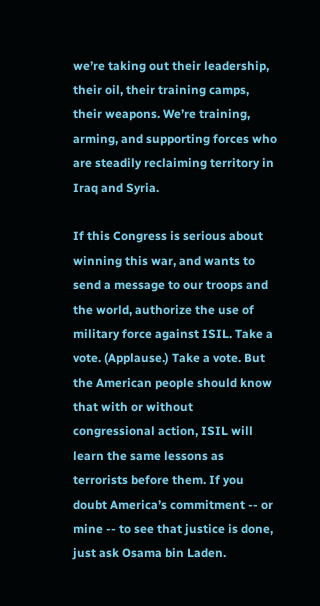we’re taking out their leadership, their oil, their training camps, their weapons. We’re training, arming, and supporting forces who are steadily reclaiming territory in Iraq and Syria.

If this Congress is serious about winning this war, and wants to send a message to our troops and the world, authorize the use of military force against ISIL. Take a vote. (Applause.) Take a vote. But the American people should know that with or without congressional action, ISIL will learn the same lessons as terrorists before them. If you doubt America’s commitment -- or mine -- to see that justice is done, just ask Osama bin Laden.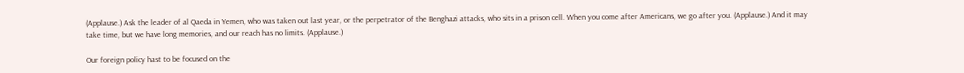(Applause.) Ask the leader of al Qaeda in Yemen, who was taken out last year, or the perpetrator of the Benghazi attacks, who sits in a prison cell. When you come after Americans, we go after you. (Applause.) And it may take time, but we have long memories, and our reach has no limits. (Applause.)

Our foreign policy hast to be focused on the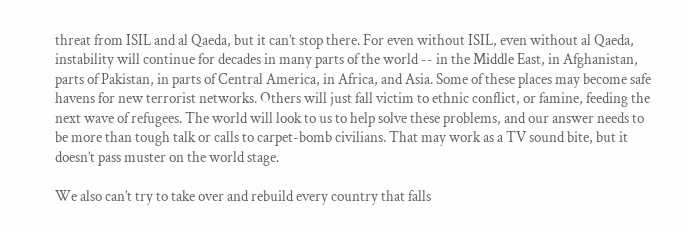threat from ISIL and al Qaeda, but it can’t stop there. For even without ISIL, even without al Qaeda, instability will continue for decades in many parts of the world -- in the Middle East, in Afghanistan, parts of Pakistan, in parts of Central America, in Africa, and Asia. Some of these places may become safe havens for new terrorist networks. Others will just fall victim to ethnic conflict, or famine, feeding the next wave of refugees. The world will look to us to help solve these problems, and our answer needs to be more than tough talk or calls to carpet-bomb civilians. That may work as a TV sound bite, but it doesn’t pass muster on the world stage.

We also can’t try to take over and rebuild every country that falls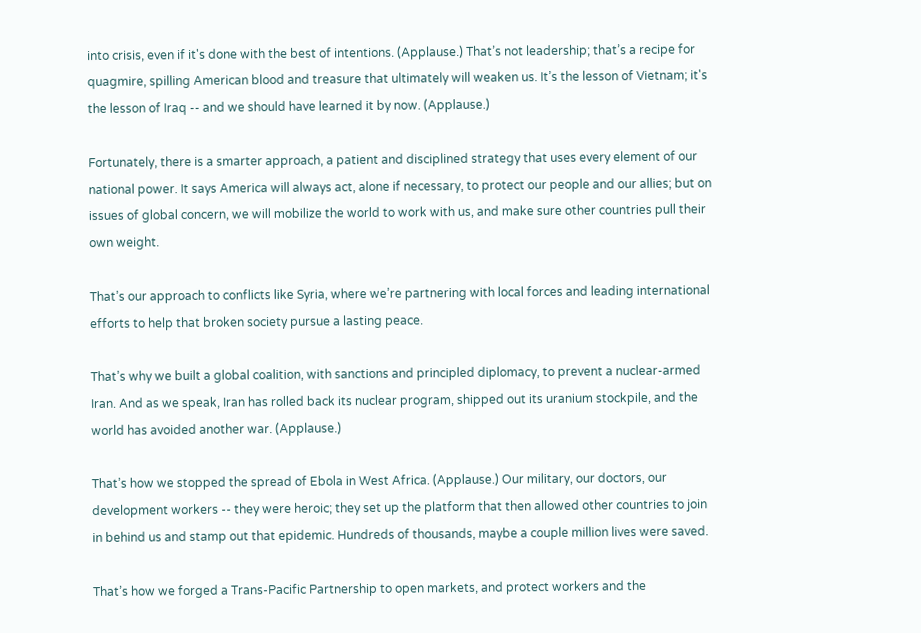into crisis, even if it's done with the best of intentions. (Applause.) That’s not leadership; that’s a recipe for quagmire, spilling American blood and treasure that ultimately will weaken us. It’s the lesson of Vietnam; it's the lesson of Iraq -- and we should have learned it by now. (Applause.)

Fortunately, there is a smarter approach, a patient and disciplined strategy that uses every element of our national power. It says America will always act, alone if necessary, to protect our people and our allies; but on issues of global concern, we will mobilize the world to work with us, and make sure other countries pull their own weight.

That’s our approach to conflicts like Syria, where we’re partnering with local forces and leading international efforts to help that broken society pursue a lasting peace.

That’s why we built a global coalition, with sanctions and principled diplomacy, to prevent a nuclear-armed Iran. And as we speak, Iran has rolled back its nuclear program, shipped out its uranium stockpile, and the world has avoided another war. (Applause.)

That’s how we stopped the spread of Ebola in West Africa. (Applause.) Our military, our doctors, our development workers -- they were heroic; they set up the platform that then allowed other countries to join in behind us and stamp out that epidemic. Hundreds of thousands, maybe a couple million lives were saved.

That’s how we forged a Trans-Pacific Partnership to open markets, and protect workers and the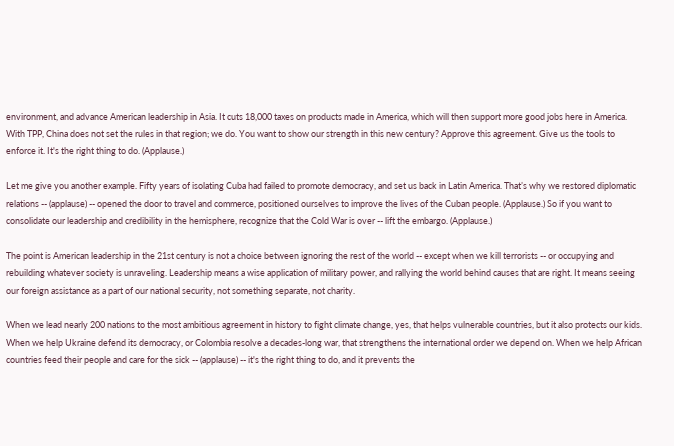environment, and advance American leadership in Asia. It cuts 18,000 taxes on products made in America, which will then support more good jobs here in America. With TPP, China does not set the rules in that region; we do. You want to show our strength in this new century? Approve this agreement. Give us the tools to enforce it. It's the right thing to do. (Applause.)

Let me give you another example. Fifty years of isolating Cuba had failed to promote democracy, and set us back in Latin America. That’s why we restored diplomatic relations -- (applause) -- opened the door to travel and commerce, positioned ourselves to improve the lives of the Cuban people. (Applause.) So if you want to consolidate our leadership and credibility in the hemisphere, recognize that the Cold War is over -- lift the embargo. (Applause.)

The point is American leadership in the 21st century is not a choice between ignoring the rest of the world -- except when we kill terrorists -- or occupying and rebuilding whatever society is unraveling. Leadership means a wise application of military power, and rallying the world behind causes that are right. It means seeing our foreign assistance as a part of our national security, not something separate, not charity.

When we lead nearly 200 nations to the most ambitious agreement in history to fight climate change, yes, that helps vulnerable countries, but it also protects our kids. When we help Ukraine defend its democracy, or Colombia resolve a decades-long war, that strengthens the international order we depend on. When we help African countries feed their people and care for the sick -- (applause) -- it's the right thing to do, and it prevents the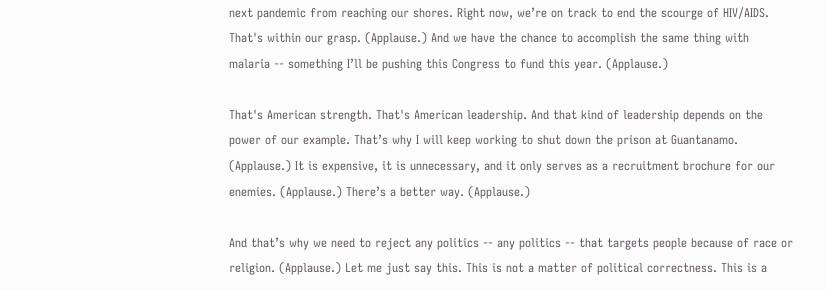next pandemic from reaching our shores. Right now, we’re on track to end the scourge of HIV/AIDS. That's within our grasp. (Applause.) And we have the chance to accomplish the same thing with malaria -- something I’ll be pushing this Congress to fund this year. (Applause.)

That's American strength. That's American leadership. And that kind of leadership depends on the power of our example. That’s why I will keep working to shut down the prison at Guantanamo. (Applause.) It is expensive, it is unnecessary, and it only serves as a recruitment brochure for our enemies. (Applause.) There’s a better way. (Applause.)

And that’s why we need to reject any politics -- any politics -- that targets people because of race or religion. (Applause.) Let me just say this. This is not a matter of political correctness. This is a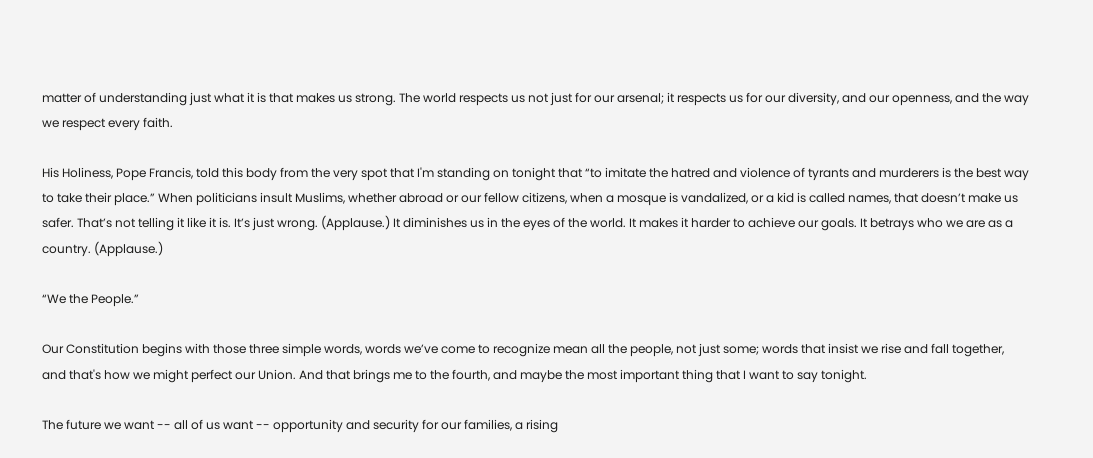matter of understanding just what it is that makes us strong. The world respects us not just for our arsenal; it respects us for our diversity, and our openness, and the way we respect every faith.

His Holiness, Pope Francis, told this body from the very spot that I'm standing on tonight that “to imitate the hatred and violence of tyrants and murderers is the best way to take their place.” When politicians insult Muslims, whether abroad or our fellow citizens, when a mosque is vandalized, or a kid is called names, that doesn’t make us safer. That’s not telling it like it is. It’s just wrong. (Applause.) It diminishes us in the eyes of the world. It makes it harder to achieve our goals. It betrays who we are as a country. (Applause.)

“We the People.”

Our Constitution begins with those three simple words, words we’ve come to recognize mean all the people, not just some; words that insist we rise and fall together, and that's how we might perfect our Union. And that brings me to the fourth, and maybe the most important thing that I want to say tonight.

The future we want -- all of us want -- opportunity and security for our families, a rising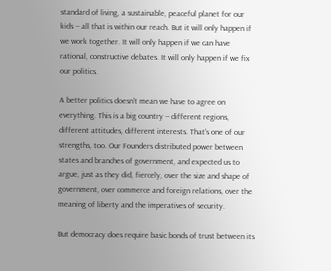standard of living, a sustainable, peaceful planet for our kids -- all that is within our reach. But it will only happen if we work together. It will only happen if we can have rational, constructive debates. It will only happen if we fix our politics.

A better politics doesn’t mean we have to agree on everything. This is a big country -- different regions, different attitudes, different interests. That’s one of our strengths, too. Our Founders distributed power between states and branches of government, and expected us to argue, just as they did, fiercely, over the size and shape of government, over commerce and foreign relations, over the meaning of liberty and the imperatives of security.

But democracy does require basic bonds of trust between its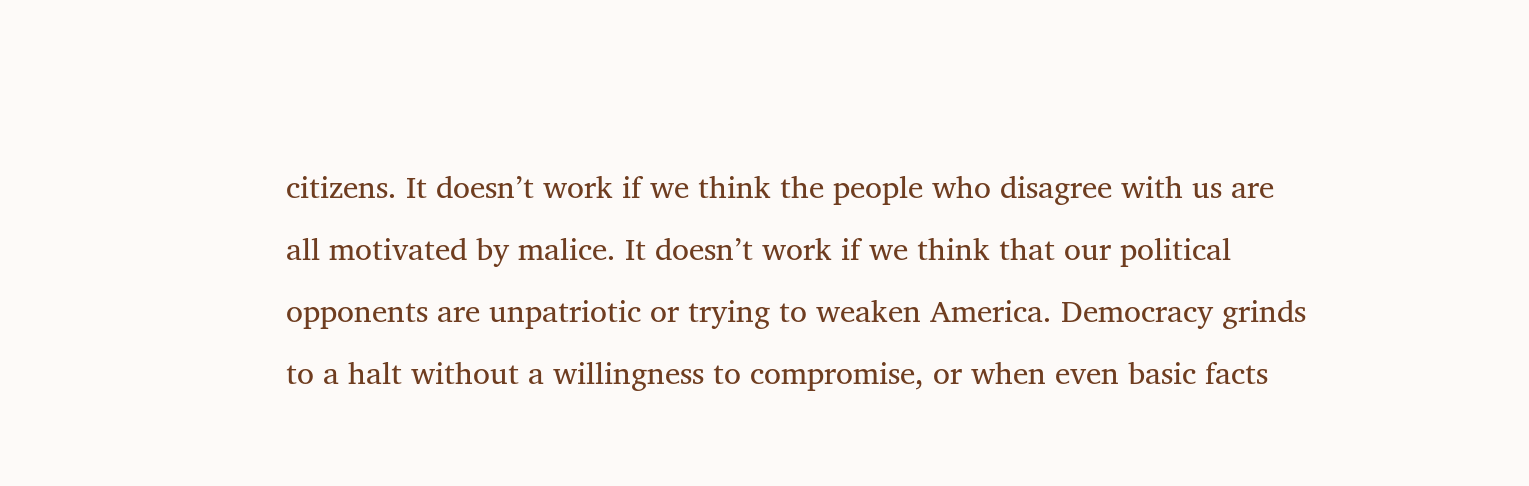citizens. It doesn’t work if we think the people who disagree with us are all motivated by malice. It doesn’t work if we think that our political opponents are unpatriotic or trying to weaken America. Democracy grinds to a halt without a willingness to compromise, or when even basic facts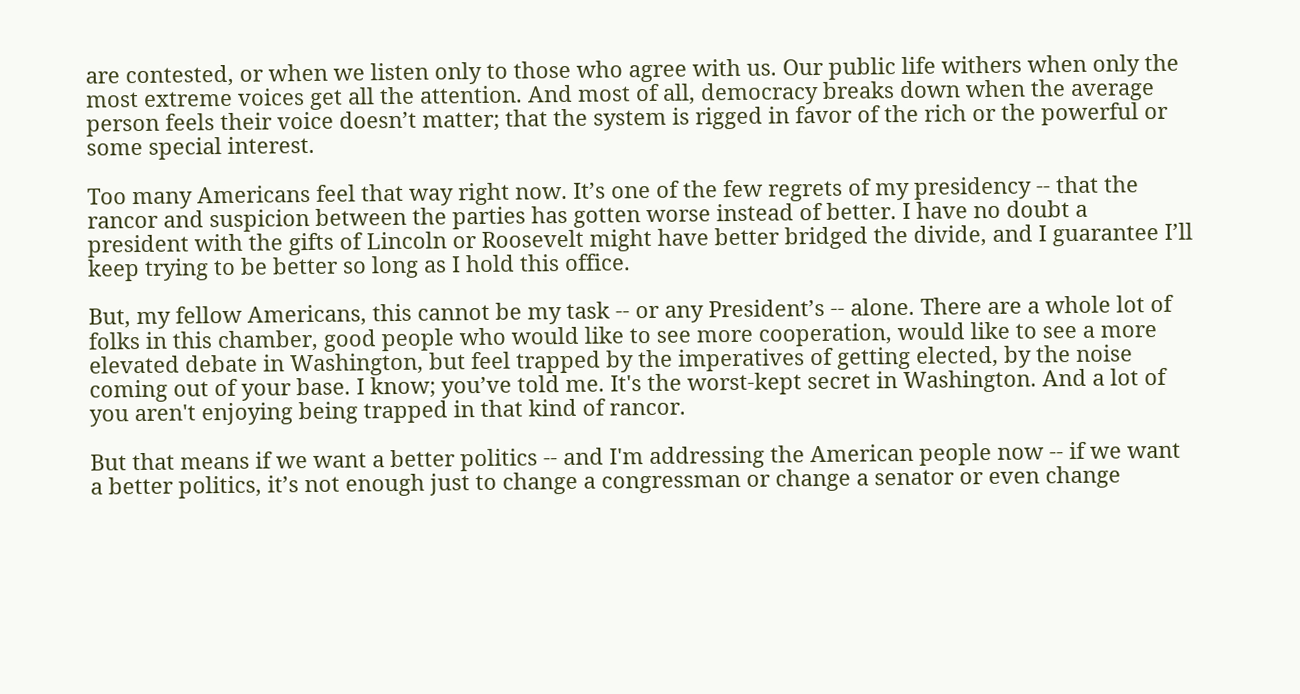are contested, or when we listen only to those who agree with us. Our public life withers when only the most extreme voices get all the attention. And most of all, democracy breaks down when the average person feels their voice doesn’t matter; that the system is rigged in favor of the rich or the powerful or some special interest.

Too many Americans feel that way right now. It’s one of the few regrets of my presidency -- that the rancor and suspicion between the parties has gotten worse instead of better. I have no doubt a president with the gifts of Lincoln or Roosevelt might have better bridged the divide, and I guarantee I’ll keep trying to be better so long as I hold this office.

But, my fellow Americans, this cannot be my task -- or any President’s -- alone. There are a whole lot of folks in this chamber, good people who would like to see more cooperation, would like to see a more elevated debate in Washington, but feel trapped by the imperatives of getting elected, by the noise coming out of your base. I know; you’ve told me. It's the worst-kept secret in Washington. And a lot of you aren't enjoying being trapped in that kind of rancor.

But that means if we want a better politics -- and I'm addressing the American people now -- if we want a better politics, it’s not enough just to change a congressman or change a senator or even change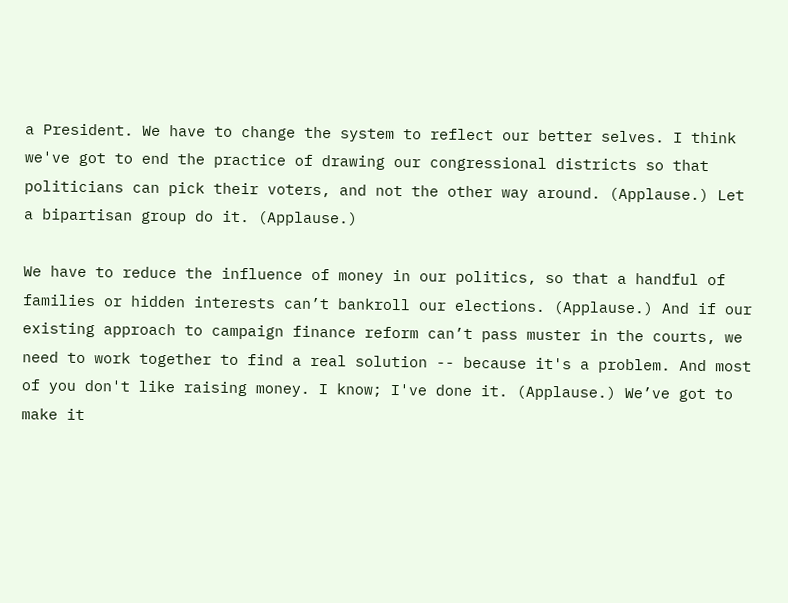a President. We have to change the system to reflect our better selves. I think we've got to end the practice of drawing our congressional districts so that politicians can pick their voters, and not the other way around. (Applause.) Let a bipartisan group do it. (Applause.)

We have to reduce the influence of money in our politics, so that a handful of families or hidden interests can’t bankroll our elections. (Applause.) And if our existing approach to campaign finance reform can’t pass muster in the courts, we need to work together to find a real solution -- because it's a problem. And most of you don't like raising money. I know; I've done it. (Applause.) We’ve got to make it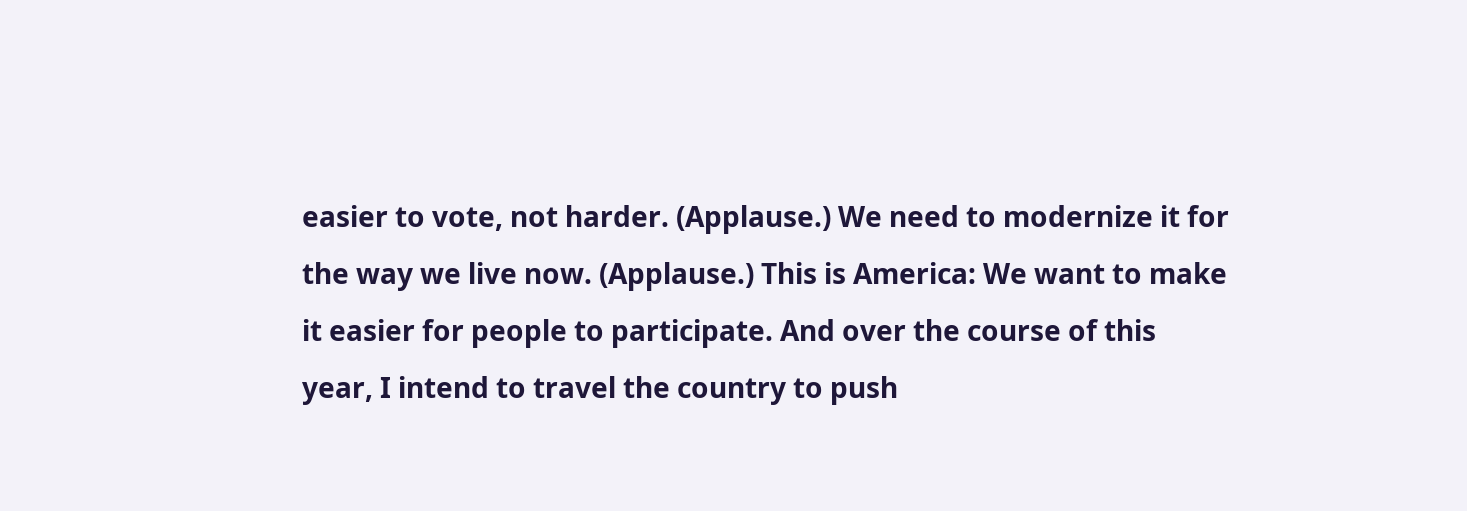easier to vote, not harder. (Applause.) We need to modernize it for the way we live now. (Applause.) This is America: We want to make it easier for people to participate. And over the course of this year, I intend to travel the country to push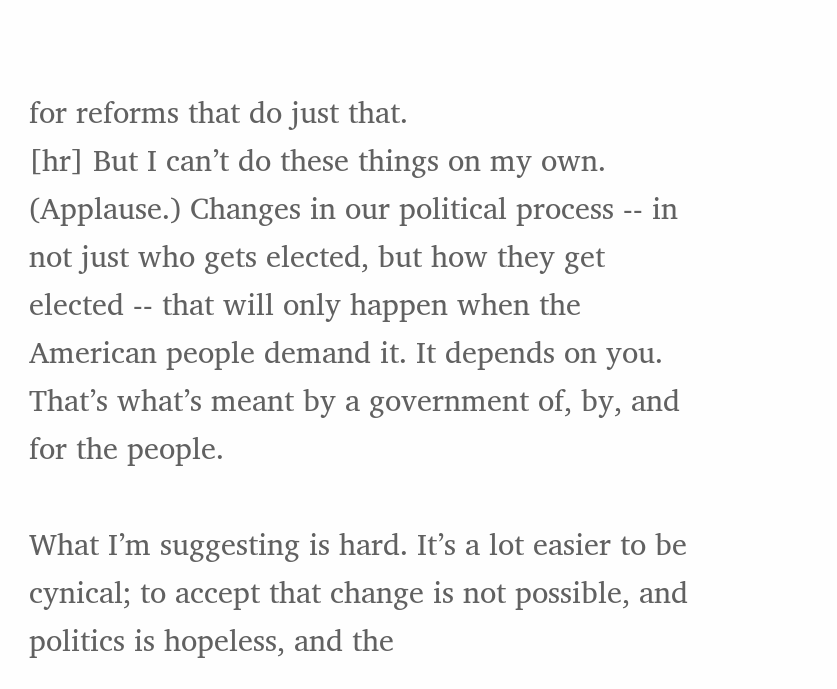for reforms that do just that.
[hr] But I can’t do these things on my own. (Applause.) Changes in our political process -- in not just who gets elected, but how they get elected -- that will only happen when the American people demand it. It depends on you. That’s what’s meant by a government of, by, and for the people.

What I’m suggesting is hard. It’s a lot easier to be cynical; to accept that change is not possible, and politics is hopeless, and the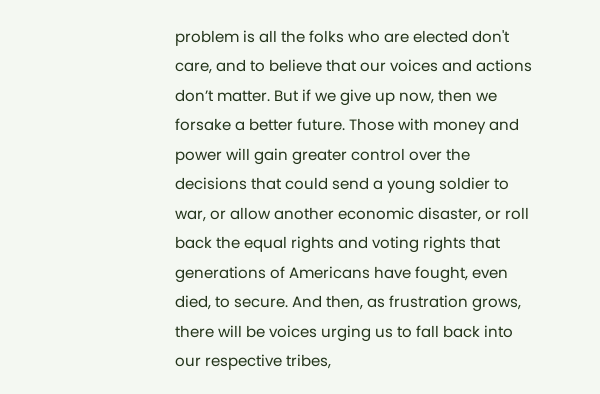problem is all the folks who are elected don't care, and to believe that our voices and actions don’t matter. But if we give up now, then we forsake a better future. Those with money and power will gain greater control over the decisions that could send a young soldier to war, or allow another economic disaster, or roll back the equal rights and voting rights that generations of Americans have fought, even died, to secure. And then, as frustration grows, there will be voices urging us to fall back into our respective tribes,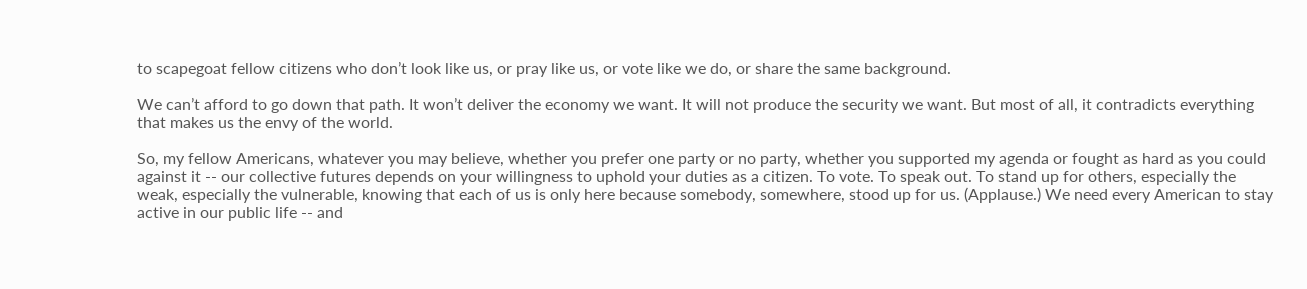to scapegoat fellow citizens who don’t look like us, or pray like us, or vote like we do, or share the same background.

We can’t afford to go down that path. It won’t deliver the economy we want. It will not produce the security we want. But most of all, it contradicts everything that makes us the envy of the world.

So, my fellow Americans, whatever you may believe, whether you prefer one party or no party, whether you supported my agenda or fought as hard as you could against it -- our collective futures depends on your willingness to uphold your duties as a citizen. To vote. To speak out. To stand up for others, especially the weak, especially the vulnerable, knowing that each of us is only here because somebody, somewhere, stood up for us. (Applause.) We need every American to stay active in our public life -- and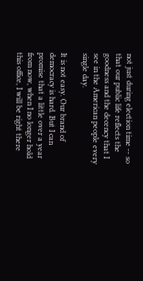not just during election time -- so that our public life reflects the goodness and the decency that I see in the American people every single day.

It is not easy. Our brand of democracy is hard. But I can promise that a little over a year from now, when I no longer hold this office, I will be right there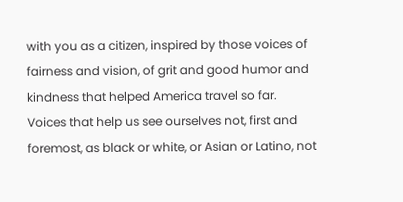with you as a citizen, inspired by those voices of fairness and vision, of grit and good humor and kindness that helped America travel so far. Voices that help us see ourselves not, first and foremost, as black or white, or Asian or Latino, not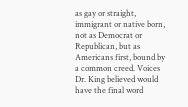as gay or straight, immigrant or native born, not as Democrat or Republican, but as Americans first, bound by a common creed. Voices Dr. King believed would have the final word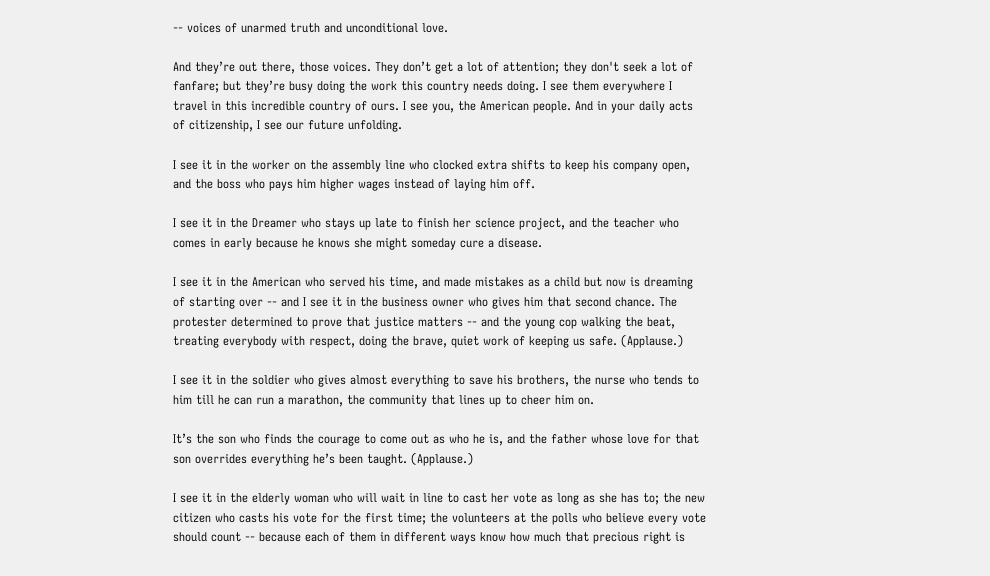-- voices of unarmed truth and unconditional love.

And they’re out there, those voices. They don’t get a lot of attention; they don't seek a lot of fanfare; but they’re busy doing the work this country needs doing. I see them everywhere I travel in this incredible country of ours. I see you, the American people. And in your daily acts of citizenship, I see our future unfolding.

I see it in the worker on the assembly line who clocked extra shifts to keep his company open, and the boss who pays him higher wages instead of laying him off.

I see it in the Dreamer who stays up late to finish her science project, and the teacher who comes in early because he knows she might someday cure a disease.

I see it in the American who served his time, and made mistakes as a child but now is dreaming of starting over -- and I see it in the business owner who gives him that second chance. The protester determined to prove that justice matters -- and the young cop walking the beat, treating everybody with respect, doing the brave, quiet work of keeping us safe. (Applause.)

I see it in the soldier who gives almost everything to save his brothers, the nurse who tends to him till he can run a marathon, the community that lines up to cheer him on.

It’s the son who finds the courage to come out as who he is, and the father whose love for that son overrides everything he’s been taught. (Applause.)

I see it in the elderly woman who will wait in line to cast her vote as long as she has to; the new citizen who casts his vote for the first time; the volunteers at the polls who believe every vote should count -- because each of them in different ways know how much that precious right is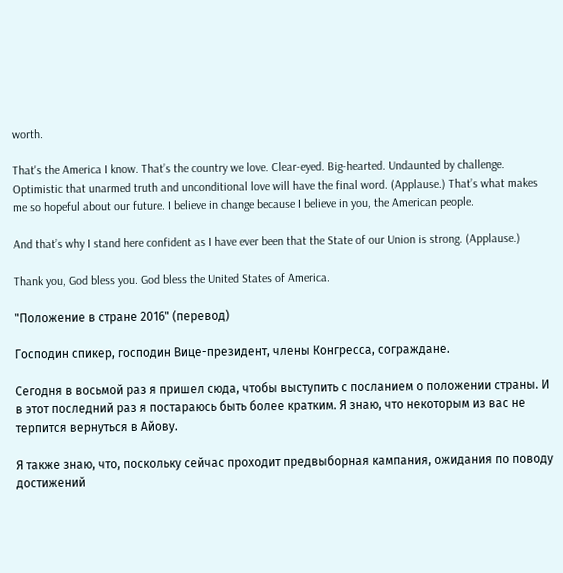worth.

That's the America I know. That’s the country we love. Clear-eyed. Big-hearted. Undaunted by challenge. Optimistic that unarmed truth and unconditional love will have the final word. (Applause.) That’s what makes me so hopeful about our future. I believe in change because I believe in you, the American people.

And that’s why I stand here confident as I have ever been that the State of our Union is strong. (Applause.)

Thank you, God bless you. God bless the United States of America.

"Положение в стране 2016" (перевод)

Господин спикер, господин Вице-президент, члены Конгресса, сограждане.

Сегодня в восьмой раз я пришел сюда, чтобы выступить с посланием о положении страны. И в этот последний раз я постараюсь быть более кратким. Я знаю, что некоторым из вас не терпится вернуться в Айову.

Я также знаю, что, поскольку сейчас проходит предвыборная кампания, ожидания по поводу достижений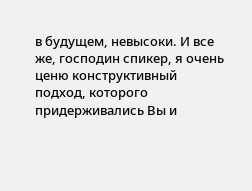в будущем, невысоки. И все же, господин спикер, я очень ценю конструктивный подход, которого придерживались Вы и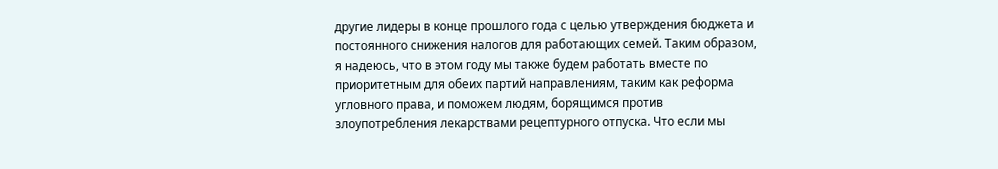другие лидеры в конце прошлого года с целью утверждения бюджета и постоянного снижения налогов для работающих семей. Таким образом, я надеюсь, что в этом году мы также будем работать вместе по приоритетным для обеих партий направлениям, таким как реформа угловного права, и поможем людям, борящимся против злоупотребления лекарствами рецептурного отпуска. Что если мы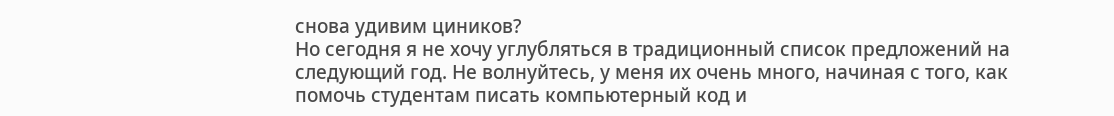снова удивим циников?
Но сегодня я не хочу углубляться в традиционный список предложений на следующий год. Не волнуйтесь, у меня их очень много, начиная с того, как помочь студентам писать компьютерный код и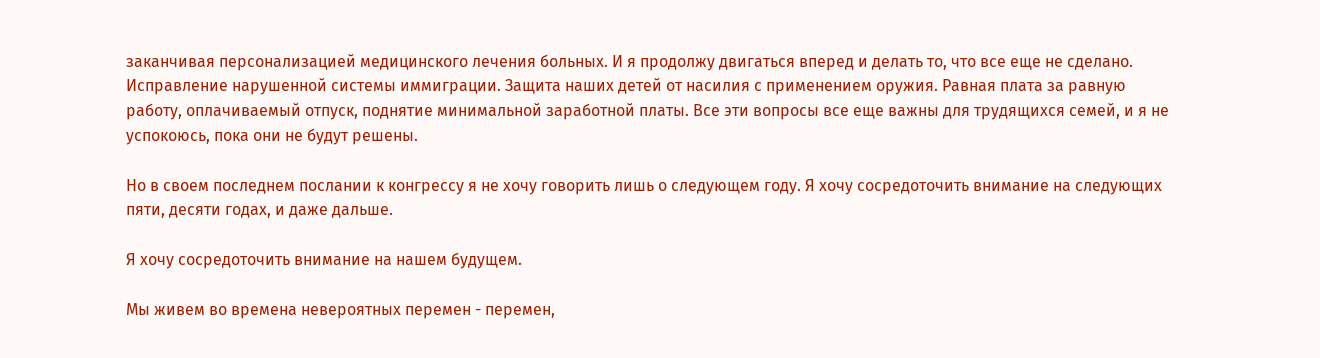заканчивая персонализацией медицинского лечения больных. И я продолжу двигаться вперед и делать то, что все еще не сделано. Исправление нарушенной системы иммиграции. Защита наших детей от насилия с применением оружия. Равная плата за равную работу, оплачиваемый отпуск, поднятие минимальной заработной платы. Все эти вопросы все еще важны для трудящихся семей, и я не успокоюсь, пока они не будут решены.

Но в своем последнем послании к конгрессу я не хочу говорить лишь о следующем году. Я хочу сосредоточить внимание на следующих пяти, десяти годах, и даже дальше.

Я хочу сосредоточить внимание на нашем будущем.

Мы живем во времена невероятных перемен - перемен,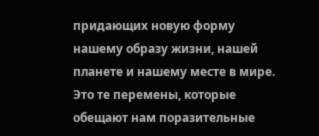придающих новую форму нашему образу жизни, нашей планете и нашему месте в мире. Это те перемены, которые обещают нам поразительные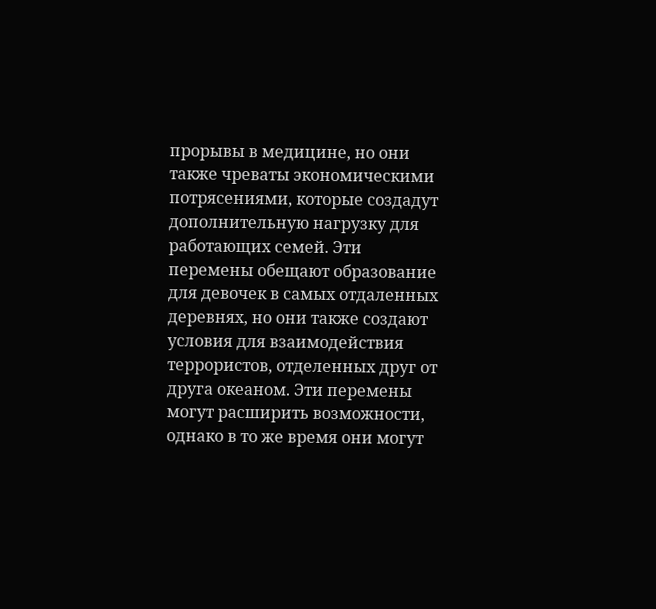прорывы в медицине, но они также чреваты экономическими потрясениями, которые создадут дополнительную нагрузку для работающих семей. Эти перемены обещают образование для девочек в самых отдаленных деревнях, но они также создают условия для взаимодействия террористов, отделенных друг от друга океаном. Эти перемены могут расширить возможности, однако в то же время они могут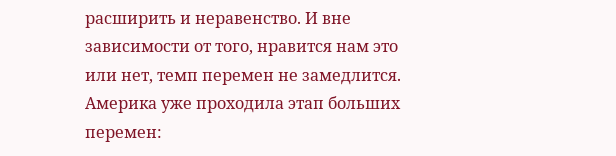расширить и неравенство. И вне зависимости от того, нравится нам это или нет, темп перемен не замедлится.
Америка уже проходила этап больших перемен: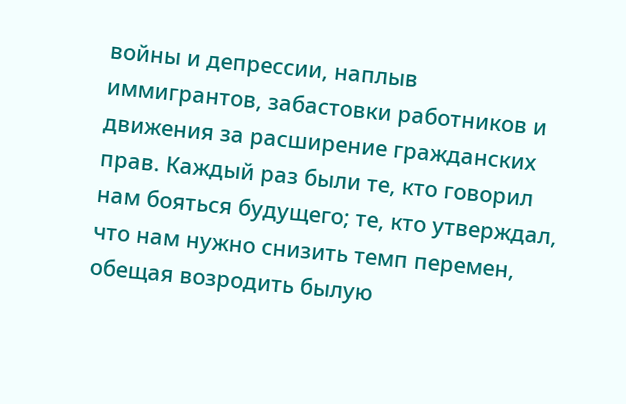войны и депрессии, наплыв иммигрантов, забастовки работников и движения за расширение гражданских прав. Каждый раз были те, кто говорил нам бояться будущего; те, кто утверждал, что нам нужно снизить темп перемен, обещая возродить былую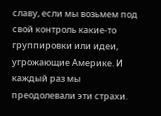славу, если мы возьмем под свой контроль какие-то группировки или идеи, угрожающие Америке. И каждый раз мы преодолевали эти страхи.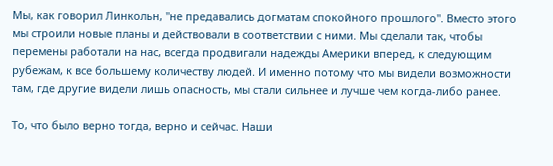Мы, как говорил Линкольн, "не предавались догматам спокойного прошлого". Вместо этого мы строили новые планы и действовали в соответствии с ними. Мы сделали так, чтобы перемены работали на нас, всегда продвигали надежды Америки вперед, к следующим рубежам, к все большему количеству людей. И именно потому что мы видели возможности там, где другие видели лишь опасность, мы стали сильнее и лучше чем когда-либо ранее.

То, что было верно тогда, верно и сейчас. Наши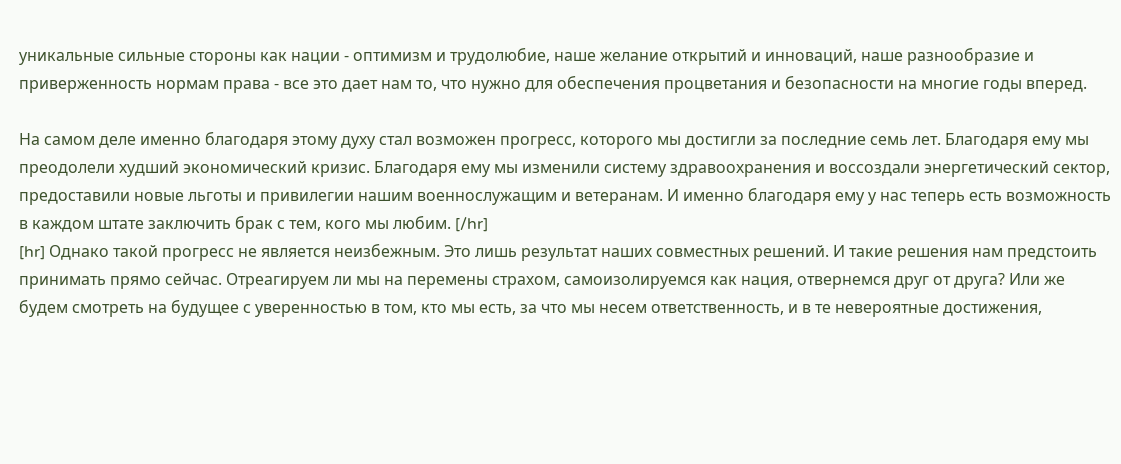уникальные сильные стороны как нации - оптимизм и трудолюбие, наше желание открытий и инноваций, наше разнообразие и приверженность нормам права - все это дает нам то, что нужно для обеспечения процветания и безопасности на многие годы вперед.

На самом деле именно благодаря этому духу стал возможен прогресс, которого мы достигли за последние семь лет. Благодаря ему мы преодолели худший экономический кризис. Благодаря ему мы изменили систему здравоохранения и воссоздали энергетический сектор, предоставили новые льготы и привилегии нашим военнослужащим и ветеранам. И именно благодаря ему у нас теперь есть возможность в каждом штате заключить брак с тем, кого мы любим. [/hr]
[hr] Однако такой прогресс не является неизбежным. Это лишь результат наших совместных решений. И такие решения нам предстоить принимать прямо сейчас. Отреагируем ли мы на перемены страхом, самоизолируемся как нация, отвернемся друг от друга? Или же будем смотреть на будущее с уверенностью в том, кто мы есть, за что мы несем ответственность, и в те невероятные достижения,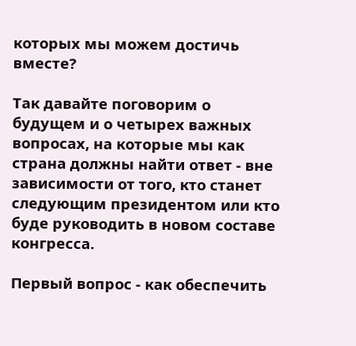которых мы можем достичь вместе?

Так давайте поговорим о будущем и о четырех важных вопросах, на которые мы как страна должны найти ответ - вне зависимости от того, кто станет следующим президентом или кто буде руководить в новом составе конгресса.

Первый вопрос - как обеспечить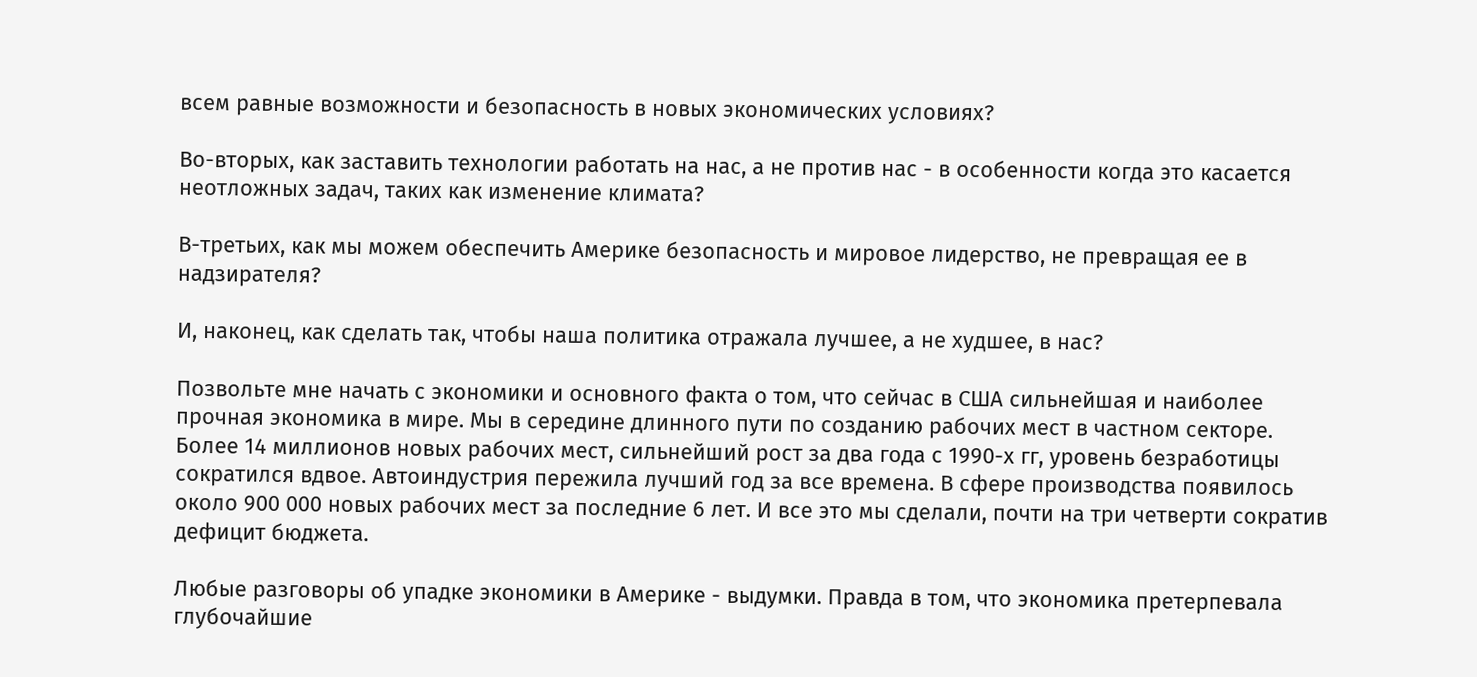всем равные возможности и безопасность в новых экономических условиях?

Во-вторых, как заставить технологии работать на нас, а не против нас - в особенности когда это касается неотложных задач, таких как изменение климата?

В-третьих, как мы можем обеспечить Америке безопасность и мировое лидерство, не превращая ее в надзирателя?

И, наконец, как сделать так, чтобы наша политика отражала лучшее, а не худшее, в нас?

Позвольте мне начать с экономики и основного факта о том, что сейчас в США сильнейшая и наиболее прочная экономика в мире. Мы в середине длинного пути по созданию рабочих мест в частном секторе. Более 14 миллионов новых рабочих мест, сильнейший рост за два года с 1990-х гг, уровень безработицы сократился вдвое. Автоиндустрия пережила лучший год за все времена. В сфере производства появилось около 900 000 новых рабочих мест за последние 6 лет. И все это мы сделали, почти на три четверти сократив дефицит бюджета.

Любые разговоры об упадке экономики в Америке - выдумки. Правда в том, что экономика претерпевала глубочайшие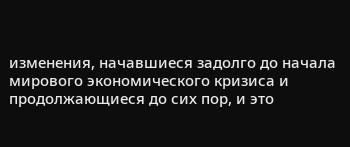изменения, начавшиеся задолго до начала мирового экономического кризиса и продолжающиеся до сих пор, и это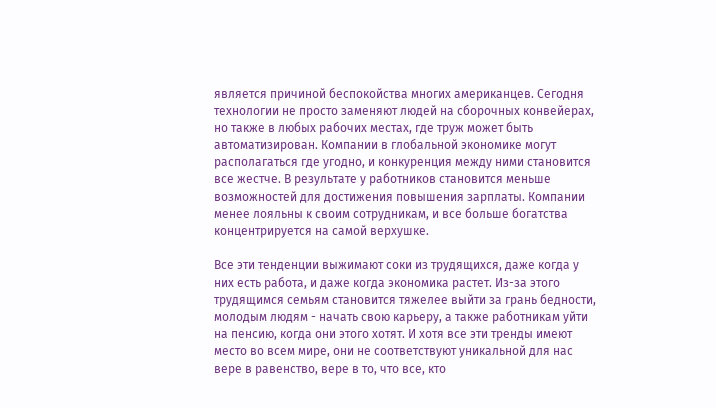является причиной беспокойства многих американцев. Сегодня технологии не просто заменяют людей на сборочных конвейерах, но также в любых рабочих местах, где труж может быть автоматизирован. Компании в глобальной экономике могут располагаться где угодно, и конкуренция между ними становится все жестче. В результате у работников становится меньше возможностей для достижения повышения зарплаты. Компании менее лояльны к своим сотрудникам, и все больше богатства концентрируется на самой верхушке.

Все эти тенденции выжимают соки из трудящихся, даже когда у них есть работа, и даже когда экономика растет. Из-за этого трудящимся семьям становится тяжелее выйти за грань бедности, молодым людям - начать свою карьеру, а также работникам уйти на пенсию, когда они этого хотят. И хотя все эти тренды имеют место во всем мире, они не соответствуют уникальной для нас вере в равенство, вере в то, что все, кто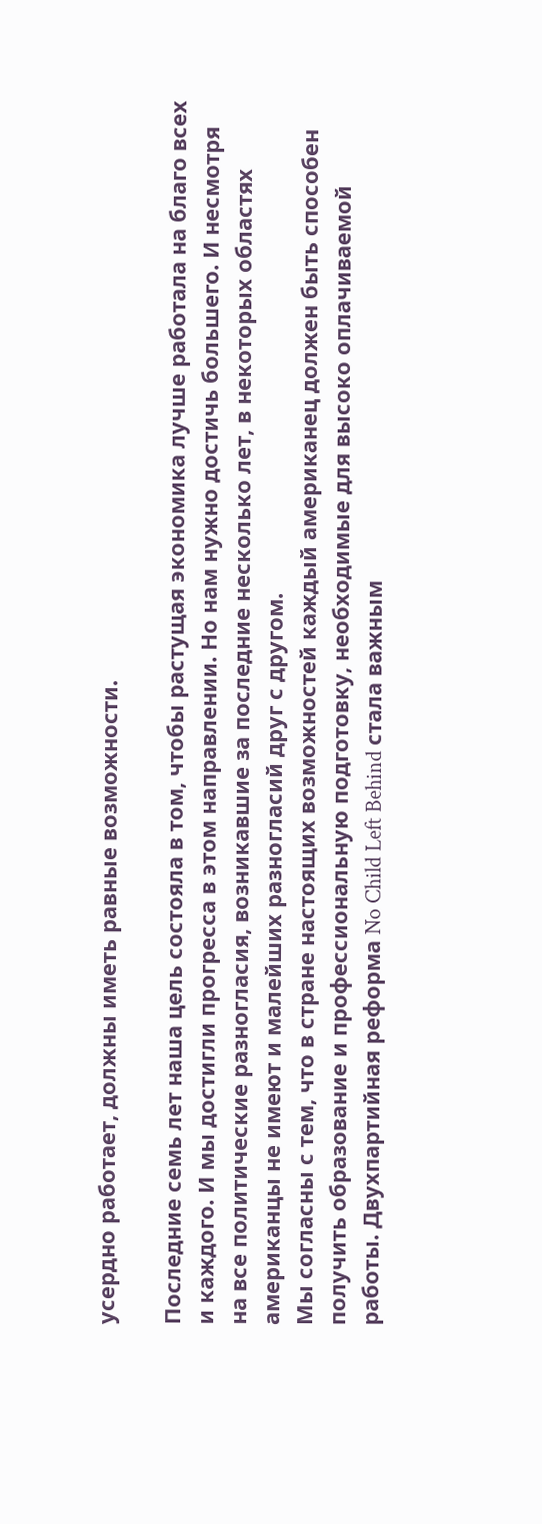усердно работает, должны иметь равные возможности.

Последние семь лет наша цель состояла в том, чтобы растущая экономика лучше работала на благо всех и каждого. И мы достигли прогресса в этом направлении. Но нам нужно достичь большего. И несмотря на все политические разногласия, возникавшие за последние несколько лет, в некоторых областях американцы не имеют и малейших разногласий друг с другом.
Мы согласны с тем, что в стране настоящих возможностей каждый американец должен быть способен получить образование и профессиональную подготовку, необходимые для высоко оплачиваемой работы. Двухпартийная реформа No Child Left Behind стала важным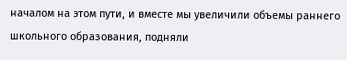началом на этом пути, и вместе мы увеличили объемы раннего школьного образования, подняли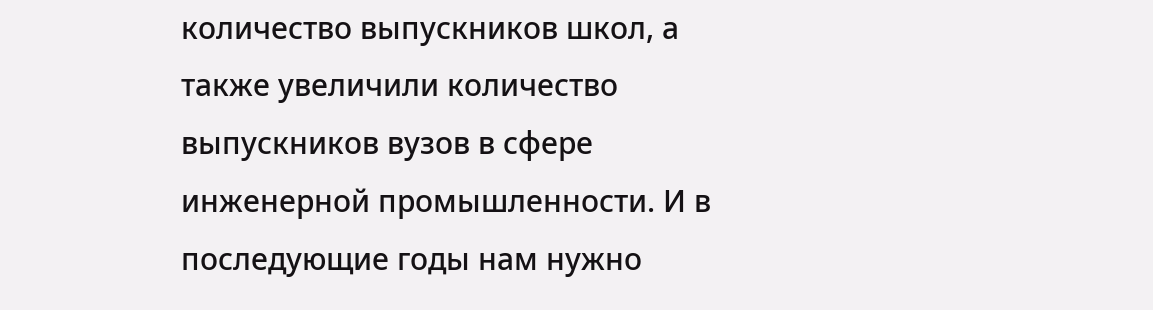количество выпускников школ, а также увеличили количество выпускников вузов в сфере инженерной промышленности. И в последующие годы нам нужно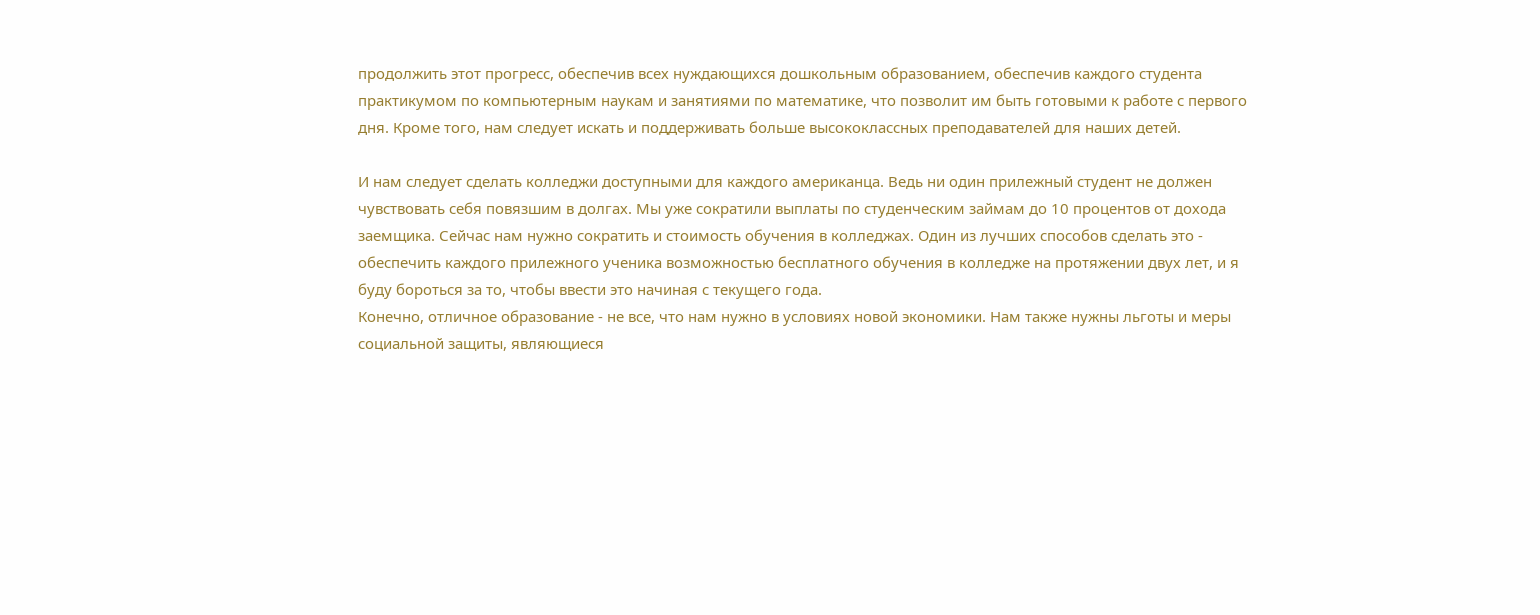продолжить этот прогресс, обеспечив всех нуждающихся дошкольным образованием, обеспечив каждого студента практикумом по компьютерным наукам и занятиями по математике, что позволит им быть готовыми к работе с первого дня. Кроме того, нам следует искать и поддерживать больше высококлассных преподавателей для наших детей.

И нам следует сделать колледжи доступными для каждого американца. Ведь ни один прилежный студент не должен чувствовать себя повязшим в долгах. Мы уже сократили выплаты по студенческим займам до 10 процентов от дохода заемщика. Сейчас нам нужно сократить и стоимость обучения в колледжах. Один из лучших способов сделать это - обеспечить каждого прилежного ученика возможностью бесплатного обучения в колледже на протяжении двух лет, и я буду бороться за то, чтобы ввести это начиная с текущего года.
Конечно, отличное образование - не все, что нам нужно в условиях новой экономики. Нам также нужны льготы и меры социальной защиты, являющиеся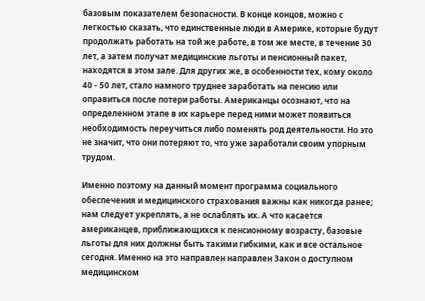базовым показателем безопасности. В конце концов, можно с легкостью сказать, что единственные люди в Америке, которые будут продолжать работать на той же работе, в том же месте, в течение 30 лет, а затем получат медицинские льготы и пенсионный пакет, находятся в этом зале. Для других же, в особенности тех, кому около 40 - 50 лет, стало намного труднее заработать на пенсию или оправиться после потери работы. Американцы осознают, что на определенном этапе в их карьере перед ними может появиться необходимость переучиться либо поменять род деятельности. Но это не значит, что они потеряют то, что уже заработали своим упорным трудом.

Именно поэтому на данный момент программа социального обеспечения и медицинского страхования важны как никогда ранее; нам следует укреплять, а не ослаблять их. А что касается американцев, приближающихся к пенсионному возрасту, базовые льготы для них должны быть такими гибкими, как и все остальное сегодня. Именно на это направлен направлен Закон о доступном медицинском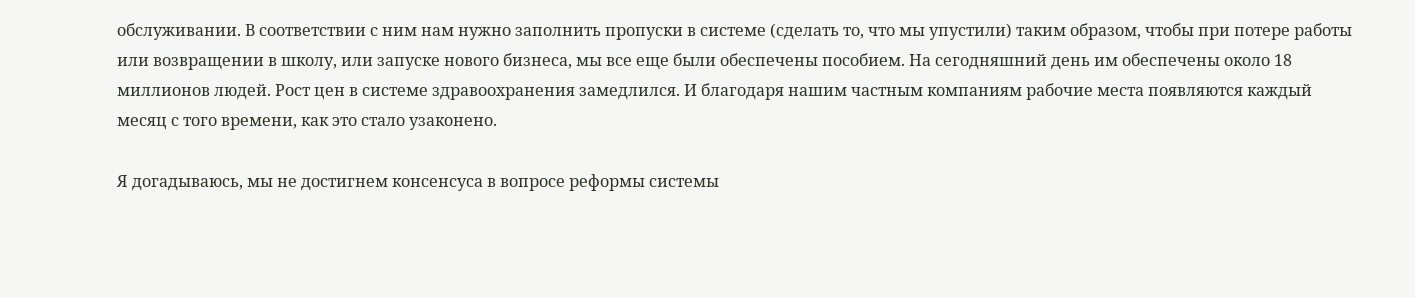обслуживании. В соответствии с ним нам нужно заполнить пропуски в системе (сделать то, что мы упустили) таким образом, чтобы при потере работы или возвращении в школу, или запуске нового бизнеса, мы все еще были обеспечены пособием. На сегодняшний день им обеспечены около 18 миллионов людей. Рост цен в системе здравоохранения замедлился. И благодаря нашим частным компаниям рабочие места появляются каждый месяц с того времени, как это стало узаконено.

Я догадываюсь, мы не достигнем консенсуса в вопросе реформы системы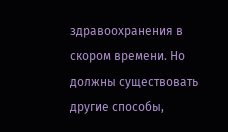здравоохранения в скором времени. Но должны существовать другие способы,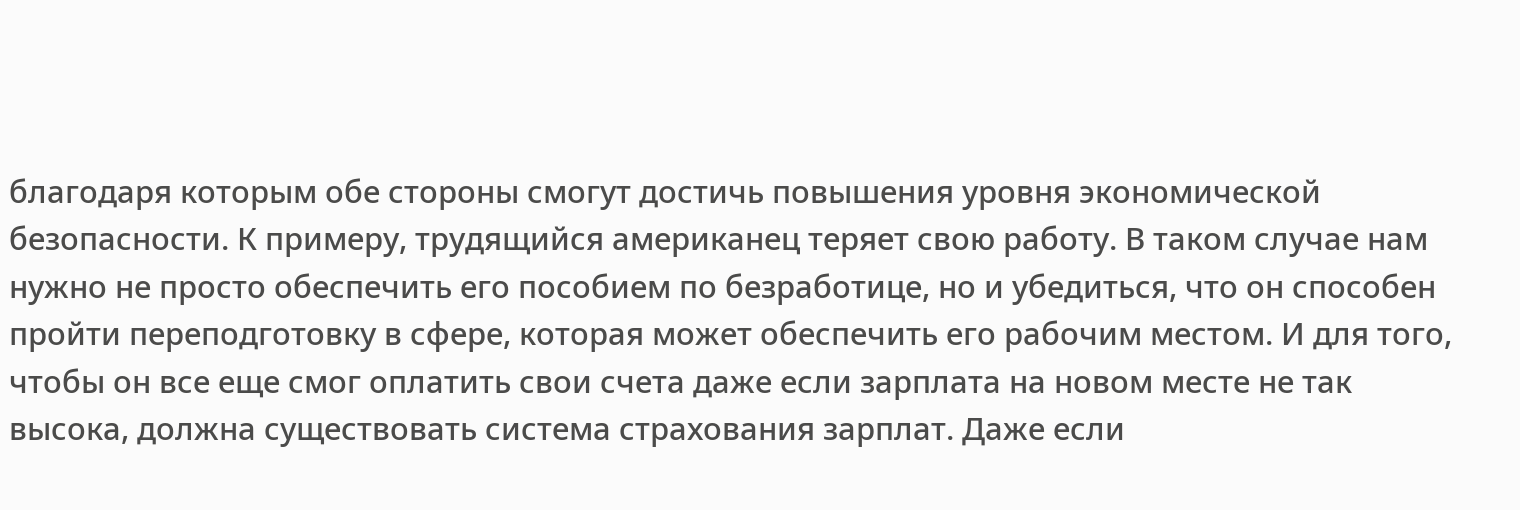благодаря которым обе стороны смогут достичь повышения уровня экономической безопасности. К примеру, трудящийся американец теряет свою работу. В таком случае нам нужно не просто обеспечить его пособием по безработице, но и убедиться, что он способен пройти переподготовку в сфере, которая может обеспечить его рабочим местом. И для того, чтобы он все еще смог оплатить свои счета даже если зарплата на новом месте не так высока, должна существовать система страхования зарплат. Даже если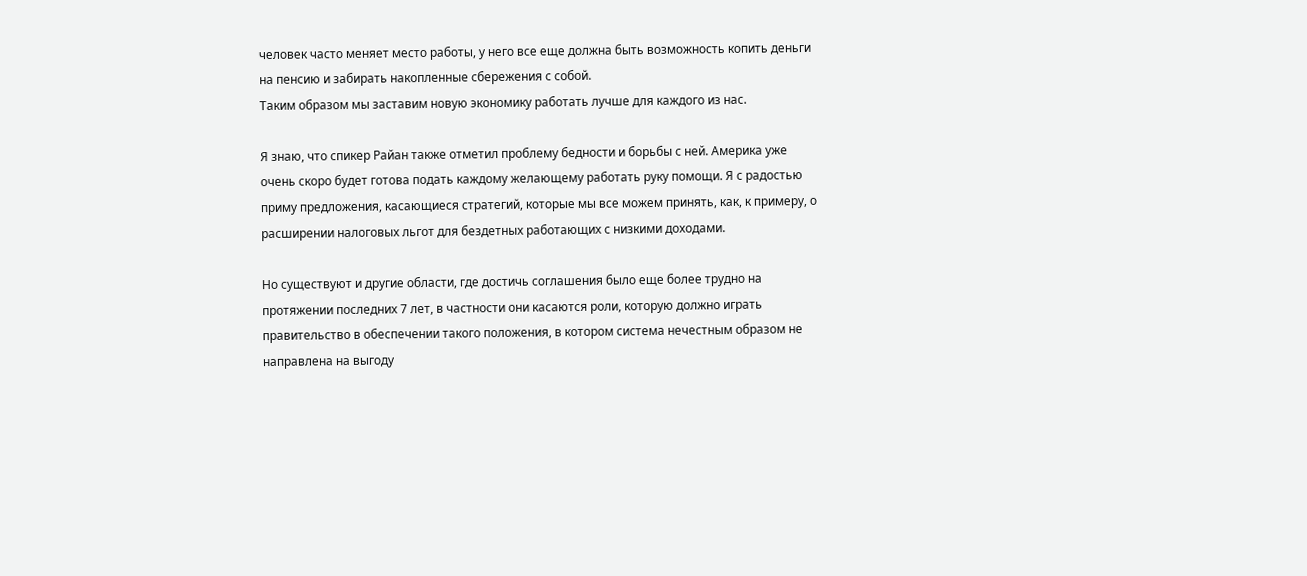человек часто меняет место работы, у него все еще должна быть возможность копить деньги на пенсию и забирать накопленные сбережения с собой.
Таким образом мы заставим новую экономику работать лучше для каждого из нас.

Я знаю, что спикер Райан также отметил проблему бедности и борьбы с ней. Америка уже очень скоро будет готова подать каждому желающему работать руку помощи. Я с радостью приму предложения, касающиеся стратегий, которые мы все можем принять, как, к примеру, о расширении налоговых льгот для бездетных работающих с низкими доходами.

Но существуют и другие области, где достичь соглашения было еще более трудно на протяжении последних 7 лет, в частности они касаются роли, которую должно играть правительство в обеспечении такого положения, в котором система нечестным образом не направлена на выгоду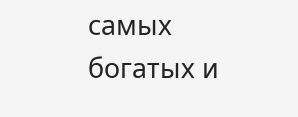самых богатых и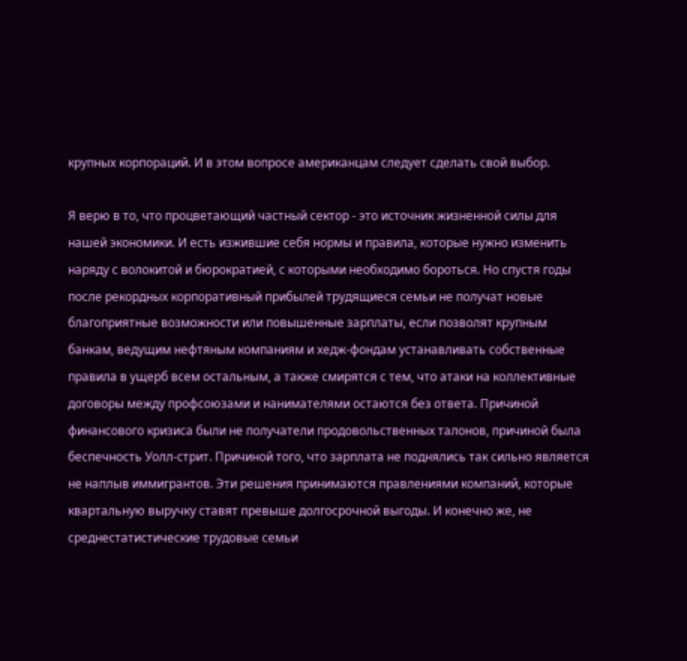крупных корпораций. И в этом вопросе американцам следует сделать свой выбор.

Я верю в то, что процветающий частный сектор - это источник жизненной силы для нашей экономики. И есть изжившие себя нормы и правила, которые нужно изменить наряду с волокитой и бюрократией, с которыми необходимо бороться. Но спустя годы после рекордных корпоративный прибылей трудящиеся семьи не получат новые благоприятные возможности или повышенные зарплаты, если позволят крупным банкам, ведущим нефтяным компаниям и хедж-фондам устанавливать собственные правила в ущерб всем остальным, а также смирятся с тем, что атаки на коллективные договоры между профсоюзами и нанимателями остаются без ответа. Причиной финансового кризиса были не получатели продовольственных талонов, причиной была беспечность Уолл-стрит. Причиной того, что зарплата не поднялись так сильно является не наплыв иммигрантов. Эти решения принимаются правлениями компаний, которые квартальную выручку ставят превыше долгосрочной выгоды. И конечно же, не среднестатистические трудовые семьи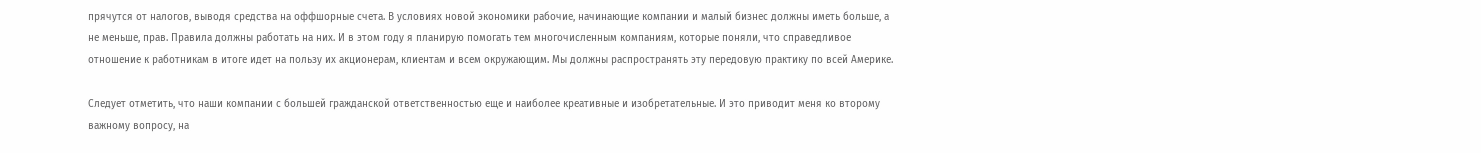прячутся от налогов, выводя средства на оффшорные счета. В условиях новой экономики рабочие, начинающие компании и малый бизнес должны иметь больше, а не меньше, прав. Правила должны работать на них. И в этом году я планирую помогать тем многочисленным компаниям, которые поняли, что справедливое отношение к работникам в итоге идет на пользу их акционерам, клиентам и всем окружающим. Мы должны распространять эту передовую практику по всей Америке.

Следует отметить, что наши компании с большей гражданской ответственностью еще и наиболее креативные и изобретательные. И это приводит меня ко второму важному вопросу, на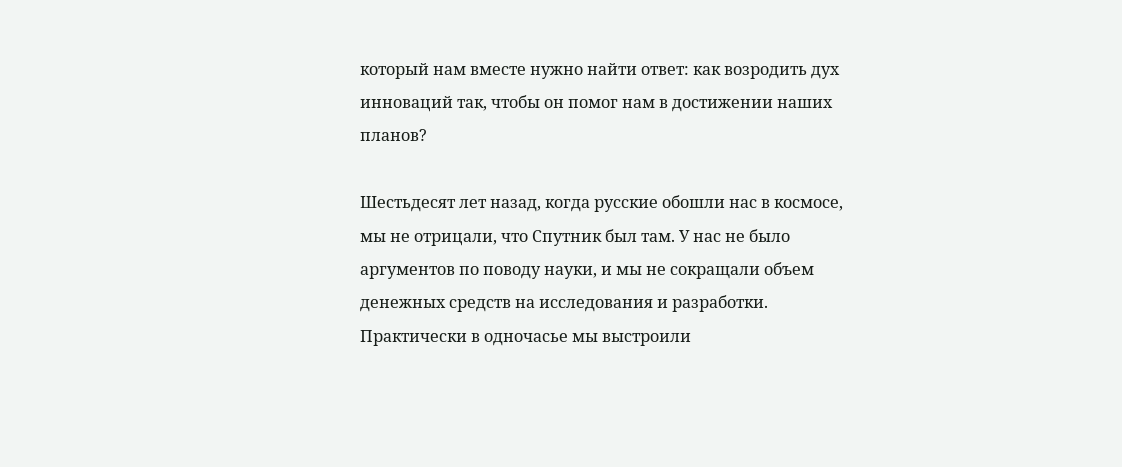который нам вместе нужно найти ответ: как возродить дух инноваций так, чтобы он помог нам в достижении наших планов?

Шестьдесят лет назад, когда русские обошли нас в космосе, мы не отрицали, что Спутник был там. У нас не было аргументов по поводу науки, и мы не сокращали объем денежных средств на исследования и разработки. Практически в одночасье мы выстроили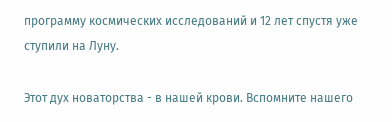программу космических исследований и 12 лет спустя уже ступили на Луну.

Этот дух новаторства - в нашей крови. Вспомните нашего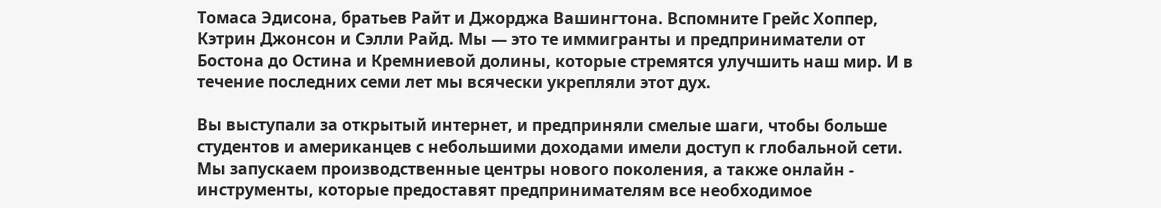Томаса Эдисона, братьев Райт и Джорджа Вашингтона. Вспомните Грейс Хоппер, Кэтрин Джонсон и Сэлли Райд. Мы — это те иммигранты и предприниматели от Бостона до Остина и Кремниевой долины, которые стремятся улучшить наш мир. И в течение последних семи лет мы всячески укрепляли этот дух.

Вы выступали за открытый интернет, и предприняли смелые шаги, чтобы больше студентов и американцев с небольшими доходами имели доступ к глобальной сети. Мы запускаем производственные центры нового поколения, а также онлайн - инструменты, которые предоставят предпринимателям все необходимое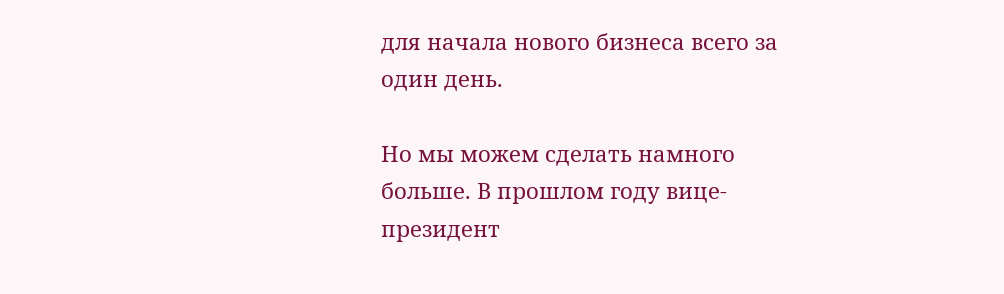для начала нового бизнеса всего за один день.

Но мы можем сделать намного больше. В прошлом году вице-президент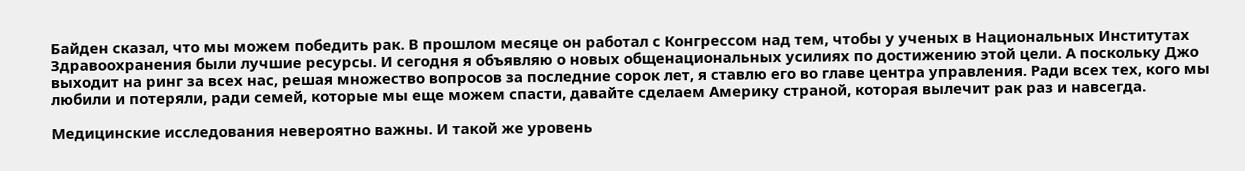Байден сказал, что мы можем победить рак. В прошлом месяце он работал с Конгрессом над тем, чтобы у ученых в Национальных Институтах Здравоохранения были лучшие ресурсы. И сегодня я объявляю о новых общенациональных усилиях по достижению этой цели. А поскольку Джо выходит на ринг за всех нас, решая множество вопросов за последние сорок лет, я ставлю его во главе центра управления. Ради всех тех, кого мы любили и потеряли, ради семей, которые мы еще можем спасти, давайте сделаем Америку страной, которая вылечит рак раз и навсегда.

Медицинские исследования невероятно важны. И такой же уровень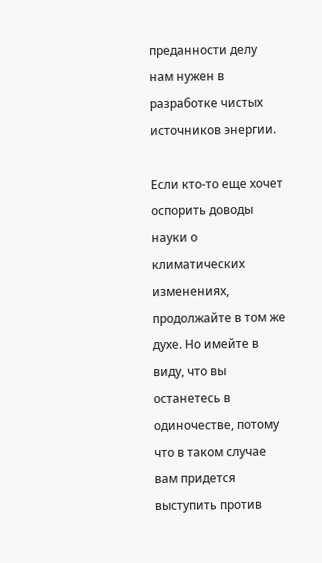преданности делу нам нужен в разработке чистых источников энергии.

Если кто-то еще хочет оспорить доводы науки о климатических изменениях, продолжайте в том же духе. Но имейте в виду, что вы останетесь в одиночестве, потому что в таком случае вам придется выступить против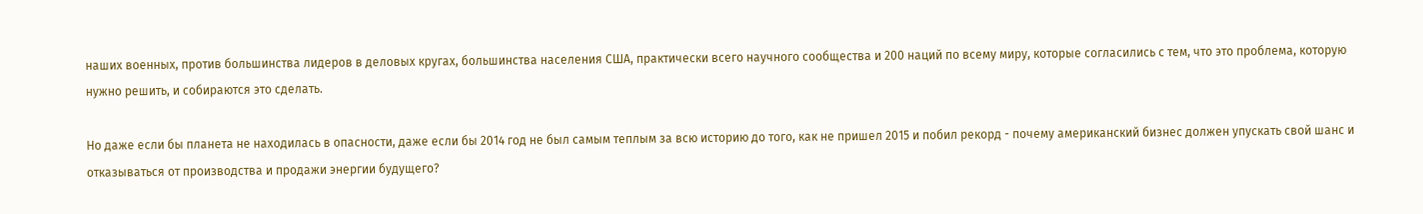наших военных, против большинства лидеров в деловых кругах, большинства населения США, практически всего научного сообщества и 200 наций по всему миру, которые согласились с тем, что это проблема, которую нужно решить, и собираются это сделать.

Но даже если бы планета не находилась в опасности, даже если бы 2014 год не был самым теплым за всю историю до того, как не пришел 2015 и побил рекорд - почему американский бизнес должен упускать свой шанс и отказываться от производства и продажи энергии будущего?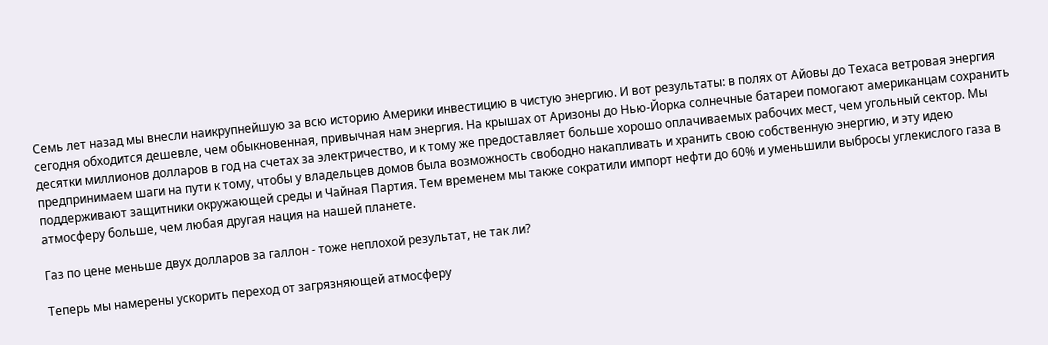Семь лет назад мы внесли наикрупнейшую за всю историю Америки инвестицию в чистую энергию. И вот результаты: в полях от Айовы до Техаса ветровая энергия сегодня обходится дешевле, чем обыкновенная, привычная нам энергия. На крышах от Аризоны до Нью-Йорка солнечные батареи помогают американцам сохранить десятки миллионов долларов в год на счетах за электричество, и к тому же предоставляет больше хорошо оплачиваемых рабочих мест, чем угольный сектор. Мы предпринимаем шаги на пути к тому, чтобы у владельцев домов была возможность свободно накапливать и хранить свою собственную энергию, и эту идею поддерживают защитники окружающей среды и Чайная Партия. Тем временем мы также сократили импорт нефти до 60% и уменьшили выбросы углекислого газа в атмосферу больше, чем любая другая нация на нашей планете.

Газ по цене меньше двух долларов за галлон - тоже неплохой результат, не так ли?

Теперь мы намерены ускорить переход от загрязняющей атмосферу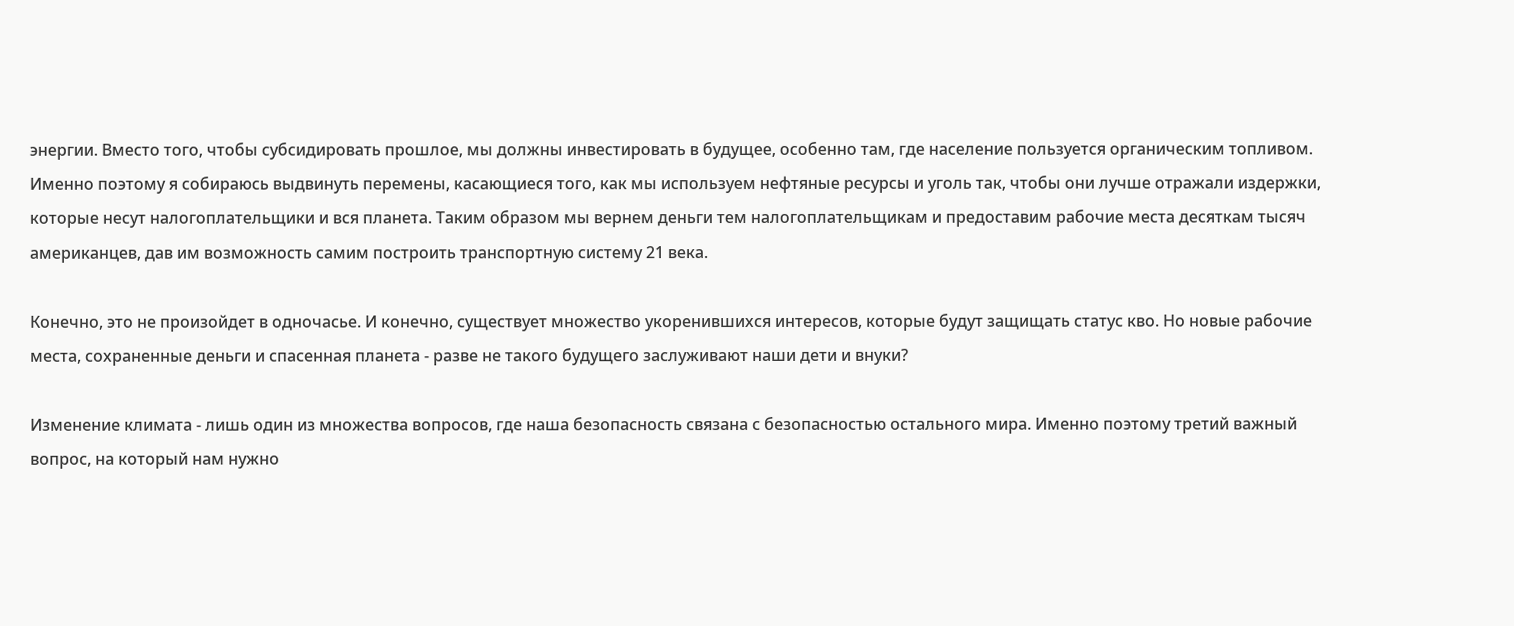энергии. Вместо того, чтобы субсидировать прошлое, мы должны инвестировать в будущее, особенно там, где население пользуется органическим топливом. Именно поэтому я собираюсь выдвинуть перемены, касающиеся того, как мы используем нефтяные ресурсы и уголь так, чтобы они лучше отражали издержки, которые несут налогоплательщики и вся планета. Таким образом мы вернем деньги тем налогоплательщикам и предоставим рабочие места десяткам тысяч американцев, дав им возможность самим построить транспортную систему 21 века.

Конечно, это не произойдет в одночасье. И конечно, существует множество укоренившихся интересов, которые будут защищать статус кво. Но новые рабочие места, сохраненные деньги и спасенная планета - разве не такого будущего заслуживают наши дети и внуки?

Изменение климата - лишь один из множества вопросов, где наша безопасность связана с безопасностью остального мира. Именно поэтому третий важный вопрос, на который нам нужно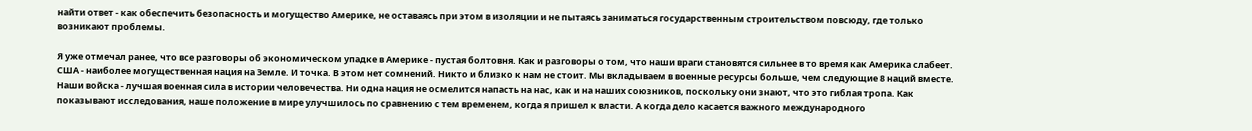найти ответ - как обеспечить безопасность и могущество Америке, не оставаясь при этом в изоляции и не пытаясь заниматься государственным строительством повсюду, где только возникают проблемы.

Я уже отмечал ранее, что все разговоры об экономическом упадке в Америке - пустая болтовня. Как и разговоры о том, что наши враги становятся сильнее в то время как Америка слабеет. США - наиболее могущественная нация на Земле. И точка. В этом нет сомнений. Никто и близко к нам не стоит. Мы вкладываем в военные ресурсы больше, чем следующие 8 наций вместе. Наши войска - лучшая военная сила в истории человечества. Ни одна нация не осмелится напасть на нас, как и на наших союзников, поскольку они знают, что это гиблая тропа. Как показывают исследования, наше положение в мире улучшилось по сравнению с тем временем, когда я пришел к власти. А когда дело касается важного международного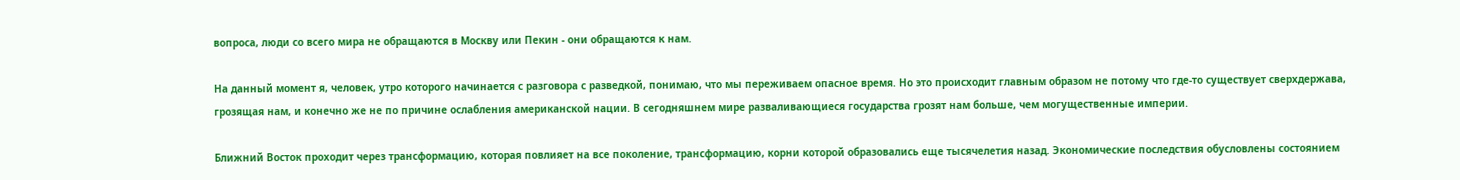вопроса, люди со всего мира не обращаются в Москву или Пекин - они обращаются к нам.

На данный момент я, человек, утро которого начинается с разговора с разведкой, понимаю, что мы переживаем опасное время. Но это происходит главным образом не потому что где-то существует сверхдержава, грозящая нам, и конечно же не по причине ослабления американской нации. В сегодняшнем мире разваливающиеся государства грозят нам больше, чем могущественные империи.

Ближний Восток проходит через трансформацию, которая повлияет на все поколение, трансформацию, корни которой образовались еще тысячелетия назад. Экономические последствия обусловлены состоянием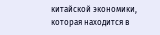китайской экономики, которая находится в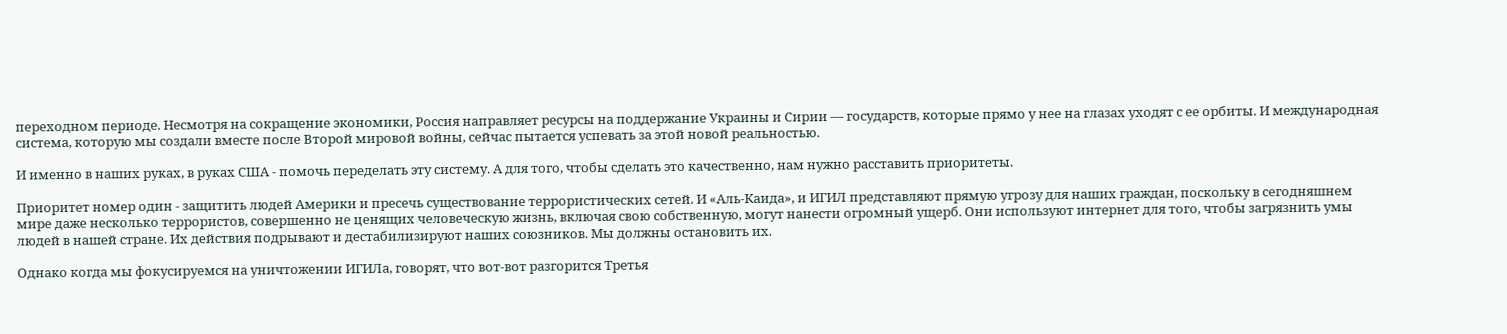переходном периоде. Несмотря на сокращение экономики, Россия направляет ресурсы на поддержание Украины и Сирии — государств, которые прямо у нее на глазах уходят с ее орбиты. И международная система, которую мы создали вместе после Второй мировой войны, сейчас пытается успевать за этой новой реальностью.

И именно в наших руках, в руках США - помочь переделать эту систему. А для того, чтобы сделать это качественно, нам нужно расставить приоритеты.

Приоритет номер один - защитить людей Америки и пресечь существование террористических сетей. И «Аль-Каида», и ИГИЛ представляют прямую угрозу для наших граждан, поскольку в сегодняшнем мире даже несколько террористов, совершенно не ценящих человеческую жизнь, включая свою собственную, могут нанести огромный ущерб. Они используют интернет для того, чтобы загрязнить умы людей в нашей стране. Их действия подрывают и дестабилизируют наших союзников. Мы должны остановить их.

Однако когда мы фокусируемся на уничтожении ИГИЛа, говорят, что вот-вот разгорится Третья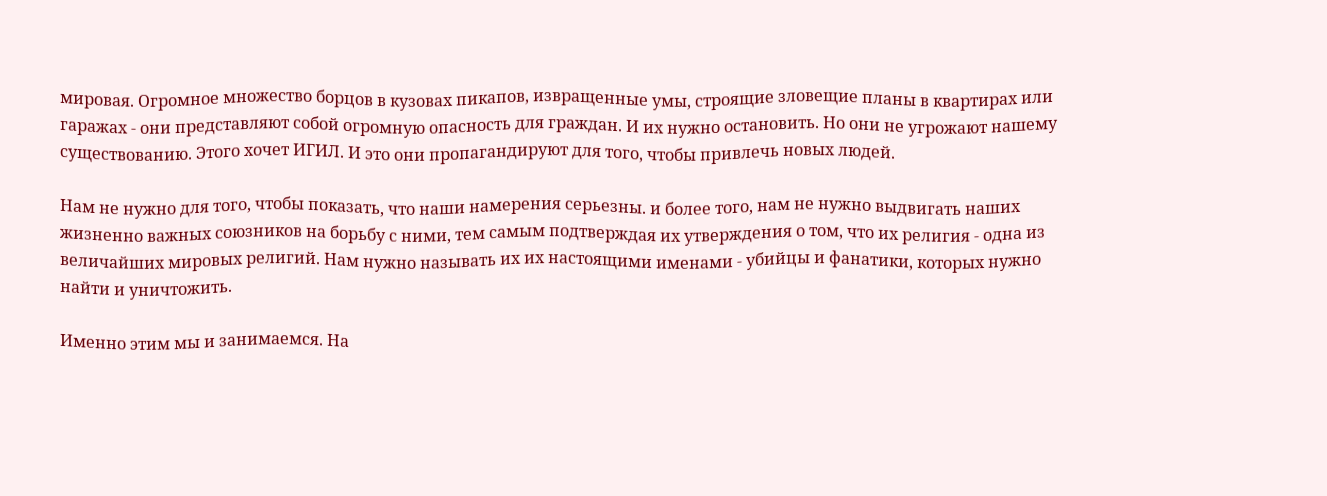мировая. Огромное множество борцов в кузовах пикапов, извращенные умы, строящие зловещие планы в квартирах или гаражах - они представляют собой огромную опасность для граждан. И их нужно остановить. Но они не угрожают нашему существованию. Этого хочет ИГИЛ. И это они пропагандируют для того, чтобы привлечь новых людей.

Нам не нужно для того, чтобы показать, что наши намерения серьезны. и более того, нам не нужно выдвигать наших жизненно важных союзников на борьбу с ними, тем самым подтверждая их утверждения о том, что их религия - одна из величайших мировых религий. Нам нужно называть их их настоящими именами - убийцы и фанатики, которых нужно найти и уничтожить.

Именно этим мы и занимаемся. На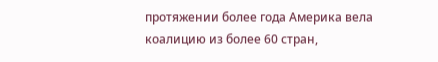протяжении более года Америка вела коалицию из более 60 стран,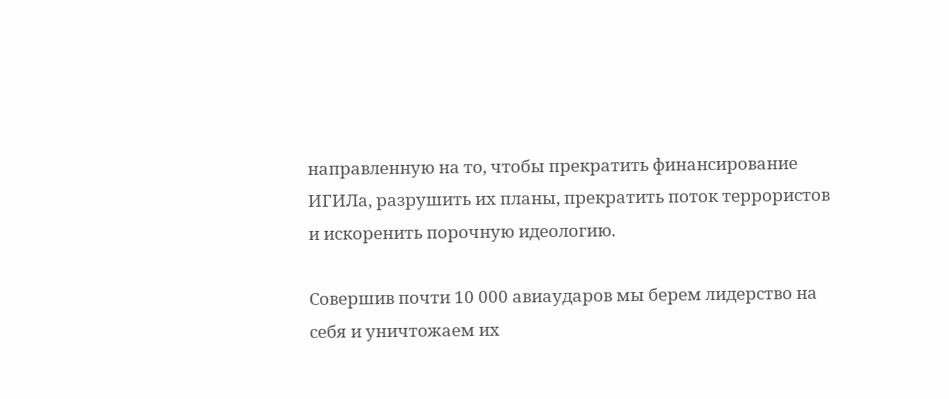направленную на то, чтобы прекратить финансирование ИГИЛа, разрушить их планы, прекратить поток террористов и искоренить порочную идеологию.

Совершив почти 10 000 авиаударов мы берем лидерство на себя и уничтожаем их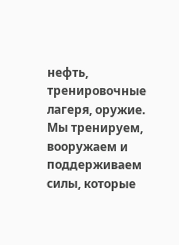нефть, тренировочные лагеря, оружие. Мы тренируем, вооружаем и поддерживаем силы, которые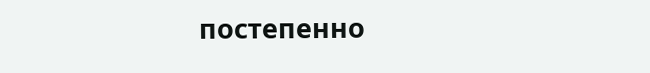постепенно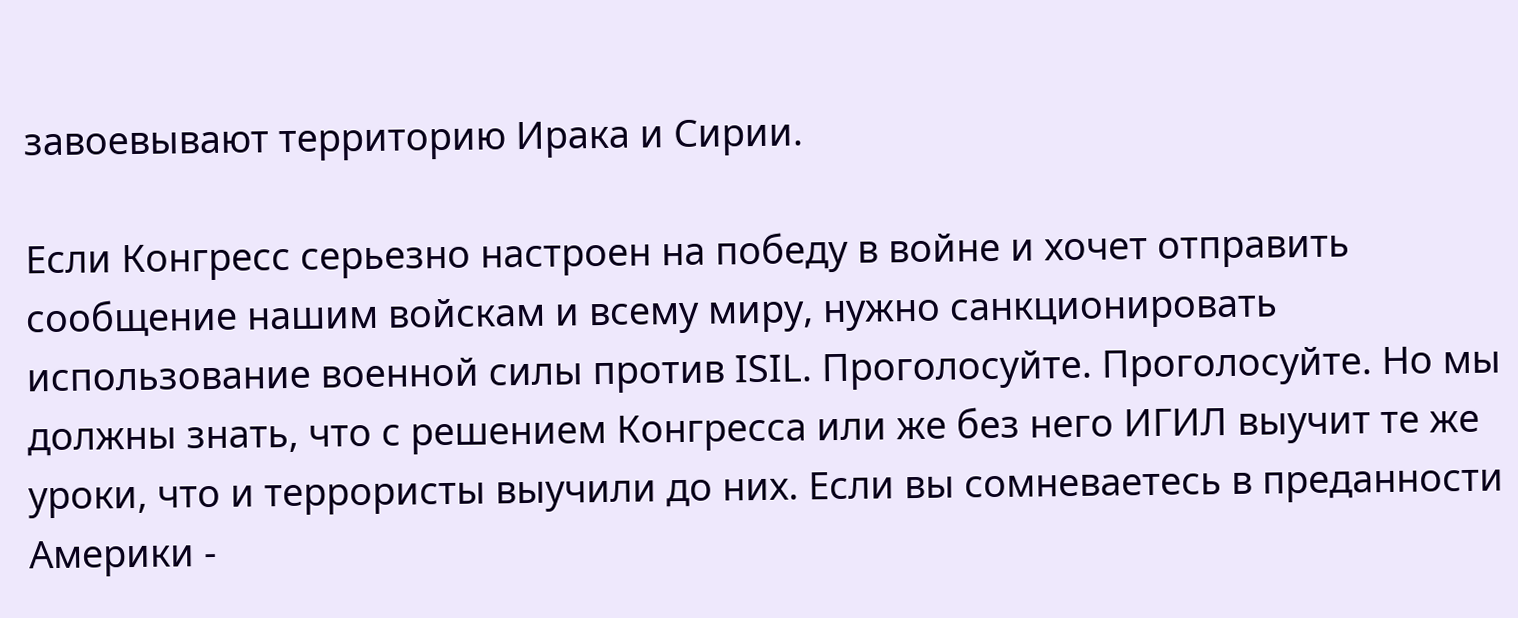завоевывают территорию Ирака и Сирии.

Если Конгресс серьезно настроен на победу в войне и хочет отправить сообщение нашим войскам и всему миру, нужно санкционировать использование военной силы против ISIL. Проголосуйте. Проголосуйте. Но мы должны знать, что с решением Конгресса или же без него ИГИЛ выучит те же уроки, что и террористы выучили до них. Если вы сомневаетесь в преданности Америки -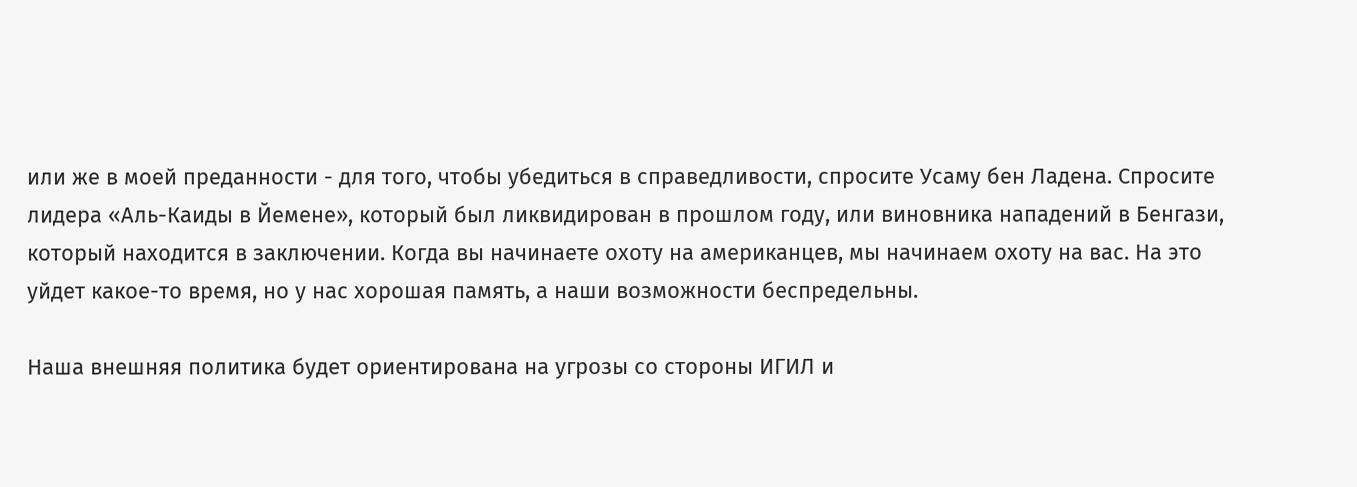или же в моей преданности - для того, чтобы убедиться в справедливости, спросите Усаму бен Ладена. Спросите лидера «Аль-Каиды в Йемене», который был ликвидирован в прошлом году, или виновника нападений в Бенгази, который находится в заключении. Когда вы начинаете охоту на американцев, мы начинаем охоту на вас. На это уйдет какое-то время, но у нас хорошая память, а наши возможности беспредельны.

Наша внешняя политика будет ориентирована на угрозы со стороны ИГИЛ и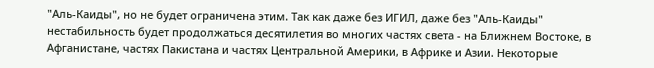"Аль-Каиды", но не будет ограничена этим. Так как даже без ИГИЛ, даже без "Аль-Каиды" нестабильность будет продолжаться десятилетия во многих частях света - на Ближнем Востоке, в Афганистане, частях Пакистана и частях Центральной Америки, в Африке и Азии. Некоторые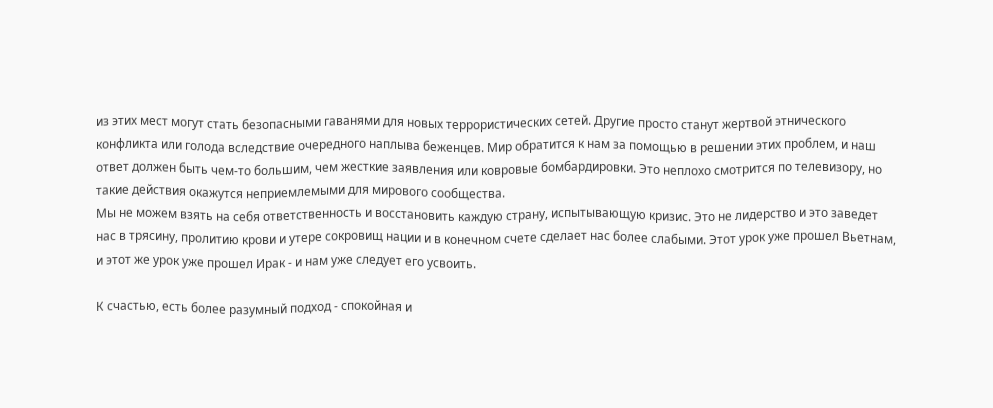из этих мест могут стать безопасными гаванями для новых террористических сетей. Другие просто станут жертвой этнического конфликта или голода вследствие очередного наплыва беженцев. Мир обратится к нам за помощью в решении этих проблем, и наш ответ должен быть чем-то большим, чем жесткие заявления или ковровые бомбардировки. Это неплохо смотрится по телевизору, но такие действия окажутся неприемлемыми для мирового сообщества.
Мы не можем взять на себя ответственность и восстановить каждую страну, испытывающую кризис. Это не лидерство и это заведет нас в трясину, пролитию крови и утере сокровищ нации и в конечном счете сделает нас более слабыми. Этот урок уже прошел Вьетнам, и этот же урок уже прошел Ирак - и нам уже следует его усвоить.

К счастью, есть более разумный подход - спокойная и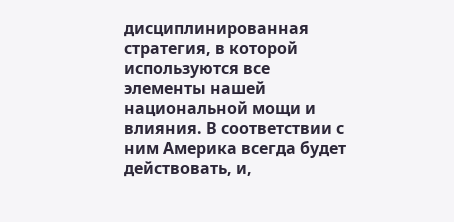дисциплинированная стратегия, в которой используются все элементы нашей национальной мощи и влияния. В соответствии с ним Америка всегда будет действовать, и,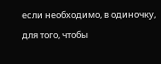если необходимо, в одиночку, для того, чтобы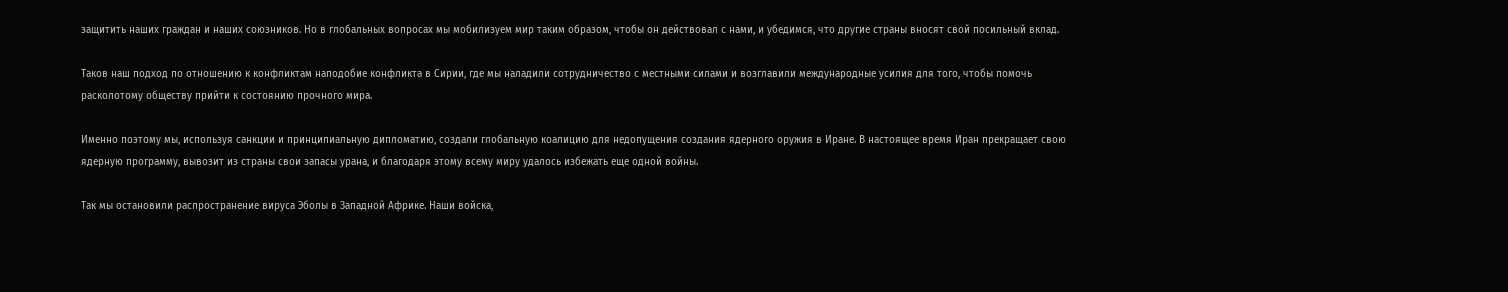защитить наших граждан и наших союзников. Но в глобальных вопросах мы мобилизуем мир таким образом, чтобы он действовал с нами, и убедимся, что другие страны вносят свой посильный вклад.

Таков наш подход по отношению к конфликтам наподобие конфликта в Сирии, где мы наладили сотрудничество с местными силами и возглавили международные усилия для того, чтобы помочь расколотому обществу прийти к состоянию прочного мира.

Именно поэтому мы, используя санкции и принципиальную дипломатию, создали глобальную коалицию для недопущения создания ядерного оружия в Иране. В настоящее время Иран прекращает свою ядерную программу, вывозит из страны свои запасы урана, и благодаря этому всему миру удалось избежать еще одной войны.

Так мы остановили распространение вируса Эболы в Западной Африке. Наши войска,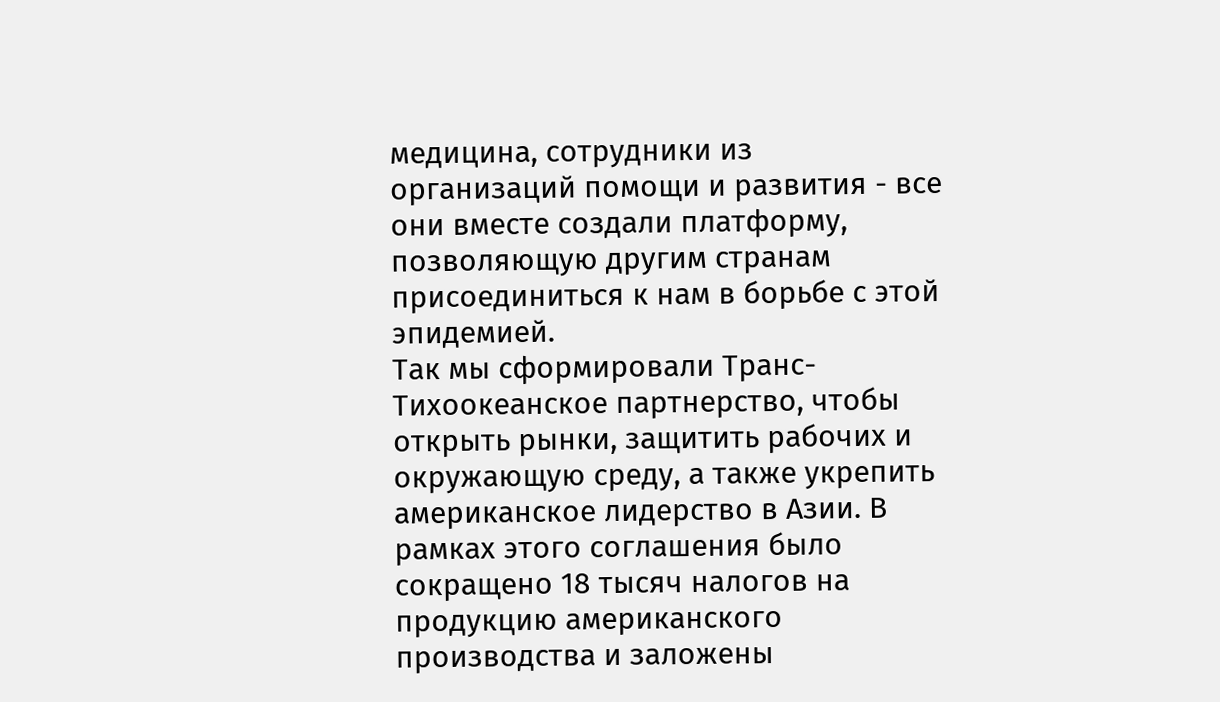медицина, сотрудники из организаций помощи и развития - все они вместе создали платформу, позволяющую другим странам присоединиться к нам в борьбе с этой эпидемией.
Так мы сформировали Транс-Тихоокеанское партнерство, чтобы открыть рынки, защитить рабочих и окружающую среду, а также укрепить американское лидерство в Азии. В рамках этого соглашения было сокращено 18 тысяч налогов на продукцию американского производства и заложены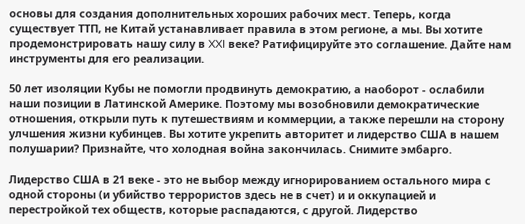основы для создания дополнительных хороших рабочих мест. Теперь, когда существует ТТП, не Китай устанавливает правила в этом регионе, а мы. Вы хотите продемонстрировать нашу силу в XXI веке? Ратифицируйте это соглашение. Дайте нам инструменты для его реализации.

50 лет изоляции Кубы не помогли продвинуть демократию, а наоборот - ослабили наши позиции в Латинской Америке. Поэтому мы возобновили демократические отношения, открыли путь к путешествиям и коммерции, а также перешли на сторону улчшения жизни кубинцев. Вы хотите укрепить авторитет и лидерство США в нашем полушарии? Признайте, что холодная война закончилась. Снимите эмбарго.

Лидерство США в 21 веке - это не выбор между игнорированием остального мира с одной стороны (и убийство террористов здесь не в счет) и и оккупацией и перестройкой тех обществ, которые распадаются, с другой. Лидерство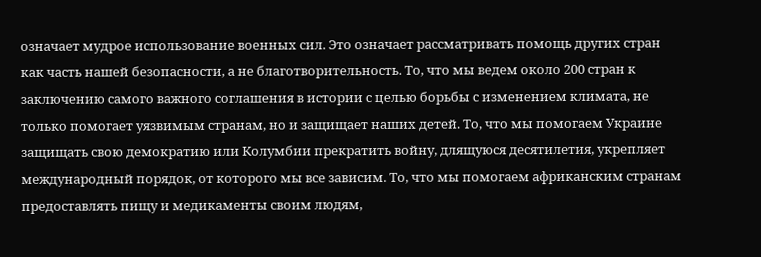означает мудрое использование военных сил. Это означает рассматривать помощь других стран как часть нашей безопасности, а не благотворительность. То, что мы ведем около 200 стран к заключению самого важного соглашения в истории с целью борьбы с изменением климата, не только помогает уязвимым странам, но и защищает наших детей. То, что мы помогаем Украине защищать свою демократию или Колумбии прекратить войну, длящуюся десятилетия, укрепляет международный порядок, от которого мы все зависим. То, что мы помогаем африканским странам предоставлять пищу и медикаменты своим людям,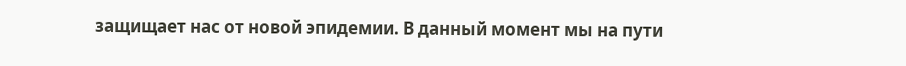защищает нас от новой эпидемии. В данный момент мы на пути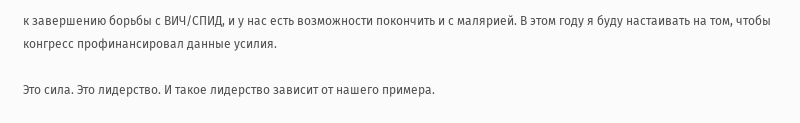к завершению борьбы с ВИЧ/СПИД, и у нас есть возможности покончить и с малярией. В этом году я буду настаивать на том, чтобы конгресс профинансировал данные усилия.

Это сила. Это лидерство. И такое лидерство зависит от нашего примера.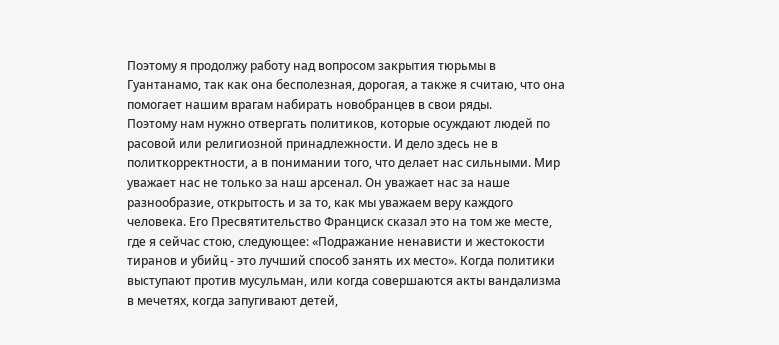Поэтому я продолжу работу над вопросом закрытия тюрьмы в Гуантанамо, так как она бесполезная, дорогая, а также я считаю, что она помогает нашим врагам набирать новобранцев в свои ряды.
Поэтому нам нужно отвергать политиков, которые осуждают людей по расовой или религиозной принадлежности. И дело здесь не в политкорректности, а в понимании того, что делает нас сильными. Мир уважает нас не только за наш арсенал. Он уважает нас за наше разнообразие, открытость и за то, как мы уважаем веру каждого человека. Его Пресвятительство Франциск сказал это на том же месте, где я сейчас стою, следующее: «Подражание ненависти и жестокости тиранов и убийц - это лучший способ занять их место». Когда политики выступают против мусульман, или когда совершаются акты вандализма в мечетях, когда запугивают детей,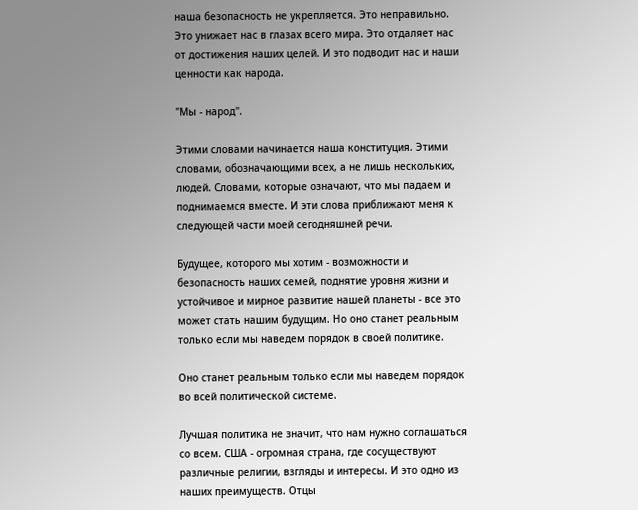наша безопасность не укрепляется. Это неправильно. Это унижает нас в глазах всего мира. Это отдаляет нас от достижения наших целей. И это подводит нас и наши ценности как народа.

"Мы - народ".

Этими словами начинается наша конституция. Этими словами, обозначающими всех, а не лишь нескольких, людей. Словами, которые означают, что мы падаем и поднимаемся вместе. И эти слова приближают меня к следующей части моей сегодняшней речи.

Будущее, которого мы хотим - возможности и безопасность наших семей, поднятие уровня жизни и устойчивое и мирное развитие нашей планеты - все это может стать нашим будущим. Но оно станет реальным только если мы наведем порядок в своей политике.

Оно станет реальным только если мы наведем порядок во всей политической системе.

Лучшая политика не значит, что нам нужно соглашаться со всем. США - огромная страна, где сосуществуют различные религии, взгляды и интересы. И это одно из наших преимуществ. Отцы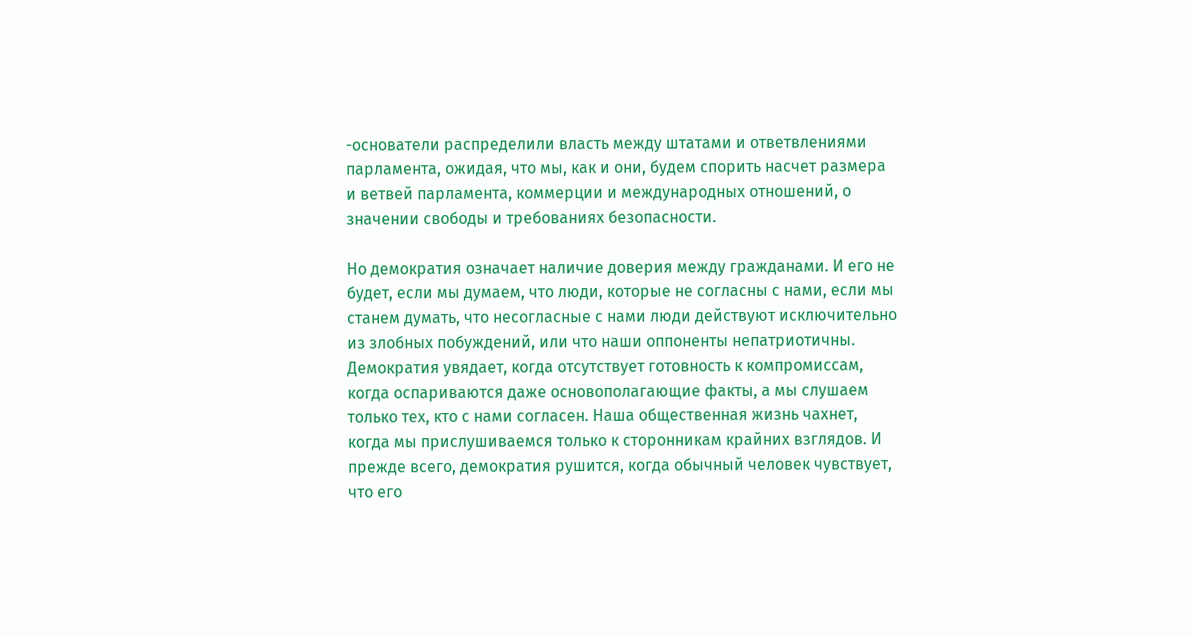-основатели распределили власть между штатами и ответвлениями парламента, ожидая, что мы, как и они, будем спорить насчет размера и ветвей парламента, коммерции и международных отношений, о значении свободы и требованиях безопасности.

Но демократия означает наличие доверия между гражданами. И его не будет, если мы думаем, что люди, которые не согласны с нами, если мы станем думать, что несогласные с нами люди действуют исключительно из злобных побуждений, или что наши оппоненты непатриотичны. Демократия увядает, когда отсутствует готовность к компромиссам, когда оспариваются даже основополагающие факты, а мы слушаем только тех, кто с нами согласен. Наша общественная жизнь чахнет, когда мы прислушиваемся только к сторонникам крайних взглядов. И прежде всего, демократия рушится, когда обычный человек чувствует, что его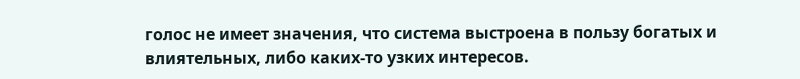голос не имеет значения, что система выстроена в пользу богатых и влиятельных, либо каких-то узких интересов.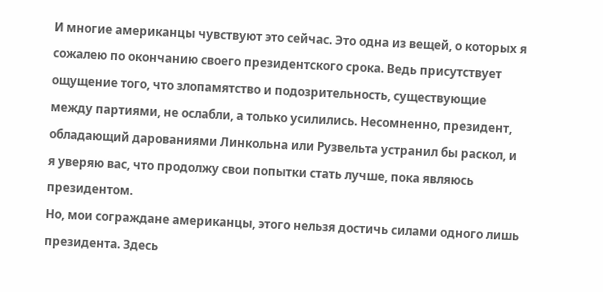И многие американцы чувствуют это сейчас. Это одна из вещей, о которых я сожалею по окончанию своего президентского срока. Ведь присутствует ощущение того, что злопамятство и подозрительность, существующие между партиями, не ослабли, а только усилились. Несомненно, президент, обладающий дарованиями Линкольна или Рузвельта устранил бы раскол, и я уверяю вас, что продолжу свои попытки стать лучше, пока являюсь президентом.
Но, мои сограждане американцы, этого нельзя достичь силами одного лишь президента. Здесь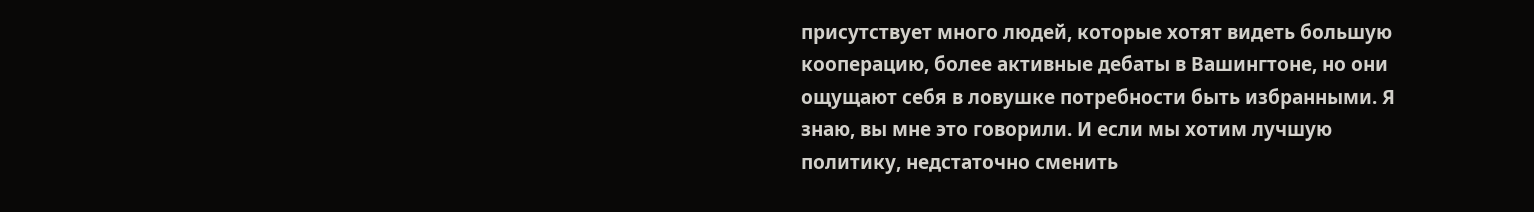присутствует много людей, которые хотят видеть большую кооперацию, более активные дебаты в Вашингтоне, но они ощущают себя в ловушке потребности быть избранными. Я знаю, вы мне это говорили. И если мы хотим лучшую политику, недстаточно сменить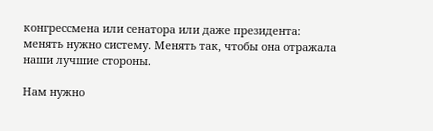конгрессмена или сенатора или даже президента: менять нужно систему. Менять так, чтобы она отражала наши лучшие стороны.

Нам нужно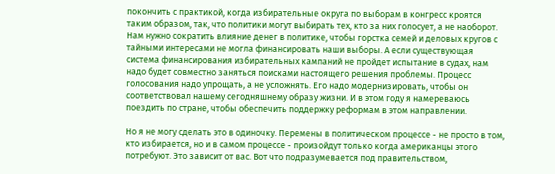покончить с практикой, когда избирательные округа по выборам в конгресс кроятся таким образом, так, что политики могут выбирать тех, кто за них голосует, а не наоборот. Нам нужно сократить влияние денег в политике, чтобы горстка семей и деловых кругов с тайными интересами не могла финансировать наши выборы. А если существующая система финансирования избирательных кампаний не пройдет испытание в судах, нам надо будет совместно заняться поисками настоящего решения проблемы. Процесс голосования надо упрощать, а не усложнять. Его надо модернизировать, чтобы он соответствовал нашему сегодняшнему образу жизни. И в этом году я намереваюсь поездить по стране, чтобы обеспечить поддержку реформам в этом направлении.

Но я не могу сделать это в одиночку. Перемены в политическом процессе - не просто в том, кто избирается, но и в самом процессе - произойдут только когда американцы этого потребуют. Это зависит от вас. Вот что подразумевается под правительством,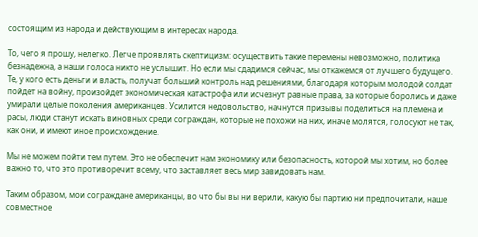состоящим из народа и действующим в интересах народа.

То, чего я прошу, нелегко. Легче проявлять скептицизм: осуществить такие перемены невозможно, политика безнадежна, а наши голоса никто не услышит. Но если мы сдадимся сейчас, мы откажемся от лучшего будущего. Те, у кого есть деньги и власть, получат больший контроль над решениями, благодаря которым молодой солдат пойдет на войну, произойдет экономическая катастрофа или исчезнут равные права, за которые боролись и даже умирали целые поколения американцев. Усилится недовольство, начнутся призывы поделиться на племена и расы, люди станут искать виновных среди сограждан, которые не похожи на них, иначе молятся, голосуют не так, как они, и имеют иное происхождение.

Мы не можем пойти тем путем. Это не обеспечит нам экономику или безопасность, которой мы хотим, но более важно то, что это противоречит всему, что заставляет весь мир завидовать нам.

Таким образом, мои сограждане американцы, во что бы вы ни верили, какую бы партию ни предпочитали, наше совместное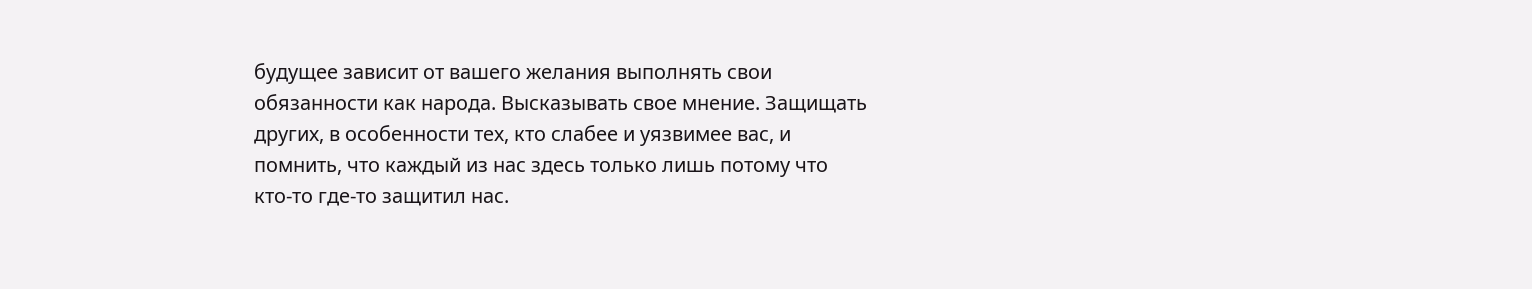будущее зависит от вашего желания выполнять свои обязанности как народа. Высказывать свое мнение. Защищать других, в особенности тех, кто слабее и уязвимее вас, и помнить, что каждый из нас здесь только лишь потому что кто-то где-то защитил нас.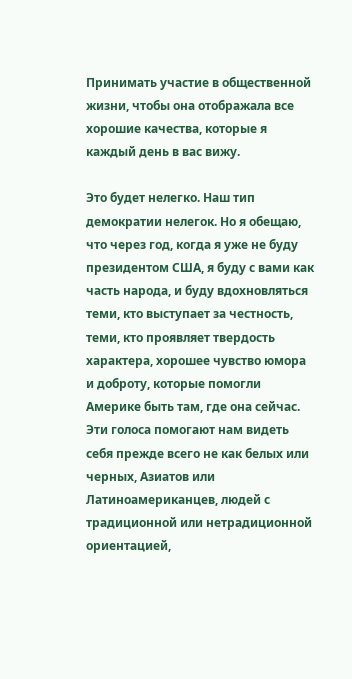Принимать участие в общественной жизни, чтобы она отображала все хорошие качества, которые я каждый день в вас вижу.

Это будет нелегко. Наш тип демократии нелегок. Но я обещаю, что через год, когда я уже не буду президентом США, я буду с вами как часть народа, и буду вдохновляться теми, кто выступает за честность, теми, кто проявляет твердость характера, хорошее чувство юмора и доброту, которые помогли Америке быть там, где она сейчас. Эти голоса помогают нам видеть себя прежде всего не как белых или черных, Азиатов или Латиноамериканцев, людей с традиционной или нетрадиционной ориентацией,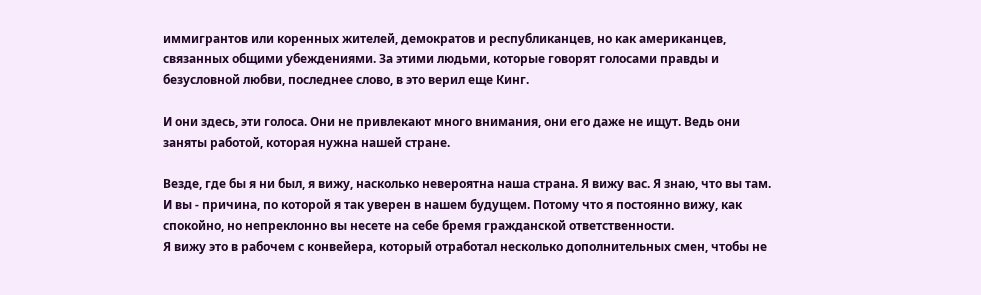иммигрантов или коренных жителей, демократов и республиканцев, но как американцев, связанных общими убеждениями. За этими людьми, которые говорят голосами правды и безусловной любви, последнее слово, в это верил еще Кинг.

И они здесь, эти голоса. Они не привлекают много внимания, они его даже не ищут. Ведь они заняты работой, которая нужна нашей стране.

Везде, где бы я ни был, я вижу, насколько невероятна наша страна. Я вижу вас. Я знаю, что вы там. И вы - причина, по которой я так уверен в нашем будущем. Потому что я постоянно вижу, как спокойно, но непреклонно вы несете на себе бремя гражданской ответственности.
Я вижу это в рабочем с конвейера, который отработал несколько дополнительных смен, чтобы не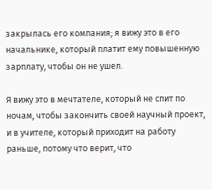закрылась его компания; я вижу это в его начальнике, который платит ему повышенную зарплату, чтобы он не ушел.

Я вижу это в мечтателе, который не спит по ночам, чтобы закончить своей научный проект, и в учителе, который приходит на работу раньше, потому что верит, что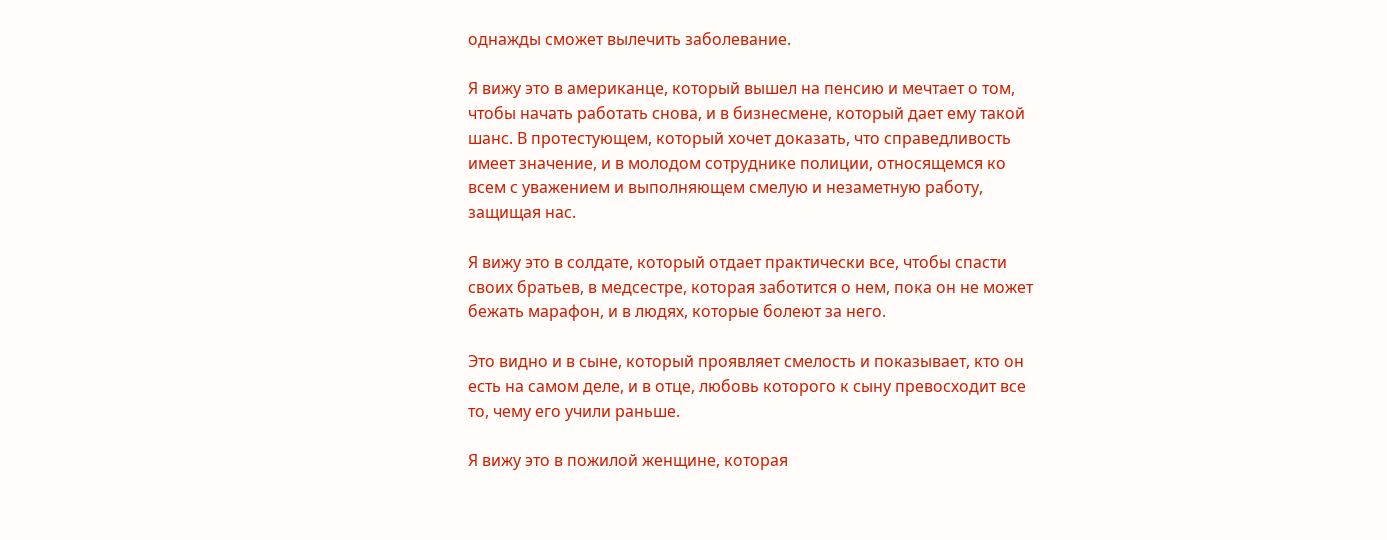однажды сможет вылечить заболевание.

Я вижу это в американце, который вышел на пенсию и мечтает о том, чтобы начать работать снова, и в бизнесмене, который дает ему такой шанс. В протестующем, который хочет доказать, что справедливость имеет значение, и в молодом сотруднике полиции, относящемся ко всем с уважением и выполняющем смелую и незаметную работу, защищая нас.

Я вижу это в солдате, который отдает практически все, чтобы спасти своих братьев, в медсестре, которая заботится о нем, пока он не может бежать марафон, и в людях, которые болеют за него.

Это видно и в сыне, который проявляет смелость и показывает, кто он есть на самом деле, и в отце, любовь которого к сыну превосходит все то, чему его учили раньше.

Я вижу это в пожилой женщине, которая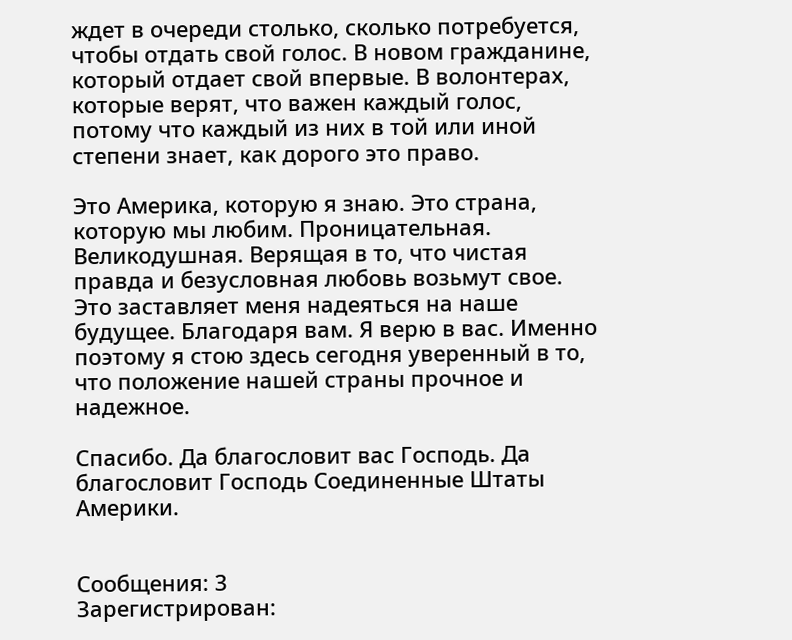ждет в очереди столько, сколько потребуется, чтобы отдать свой голос. В новом гражданине, который отдает свой впервые. В волонтерах, которые верят, что важен каждый голос, потому что каждый из них в той или иной степени знает, как дорого это право.

Это Америка, которую я знаю. Это страна, которую мы любим. Проницательная. Великодушная. Верящая в то, что чистая правда и безусловная любовь возьмут свое. Это заставляет меня надеяться на наше будущее. Благодаря вам. Я верю в вас. Именно поэтому я стою здесь сегодня уверенный в то, что положение нашей страны прочное и надежное.

Спасибо. Да благословит вас Господь. Да благословит Господь Соединенные Штаты Америки.


Сообщения: 3
Зарегистрирован: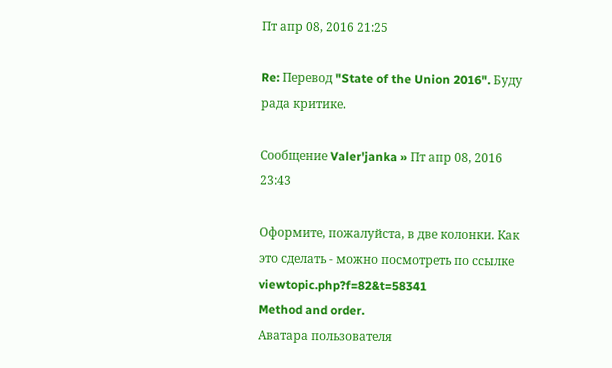Пт апр 08, 2016 21:25

Re: Перевод "State of the Union 2016". Буду рада критике.

Сообщение Valer'janka » Пт апр 08, 2016 23:43

Оформите, пожалуйста, в две колонки. Как это сделать - можно посмотреть по ссылке viewtopic.php?f=82&t=58341
Method and order.
Аватара пользователя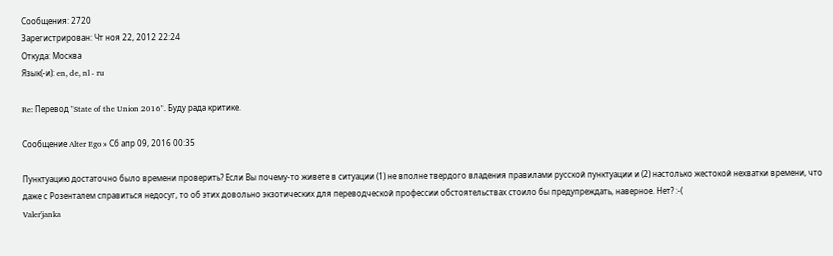Сообщения: 2720
Зарегистрирован: Чт ноя 22, 2012 22:24
Откуда: Москва
Язык(-и): en, de, nl - ru

Re: Перевод "State of the Union 2016". Буду рада критике.

Сообщение Alter Ego » Сб апр 09, 2016 00:35

Пунктуацию достаточно было времени проверить? Если Вы почему-то живете в ситуации (1) не вполне твердого владения правилами русской пунктуации и (2) настолько жестокой нехватки времени, что даже с Розенталем справиться недосуг, то об этих довольно экзотических для переводческой профессии обстоятельствах стоило бы предупреждать, наверное. Нет? :-(
Valer'janka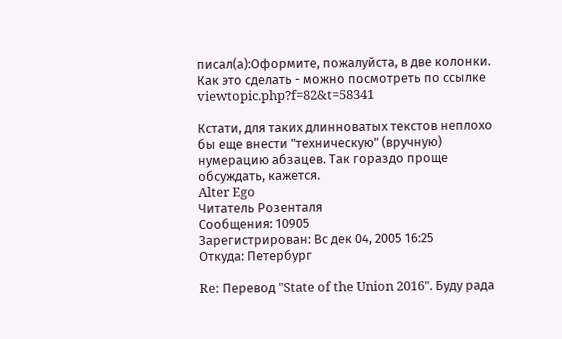писал(а):Оформите, пожалуйста, в две колонки. Как это сделать - можно посмотреть по ссылке viewtopic.php?f=82&t=58341

Кстати, для таких длинноватых текстов неплохо бы еще внести "техническую" (вручную) нумерацию абзацев. Так гораздо проще обсуждать, кажется.
Alter Ego
Читатель Розенталя
Сообщения: 10905
Зарегистрирован: Вс дек 04, 2005 16:25
Откуда: Петербург

Re: Перевод "State of the Union 2016". Буду рада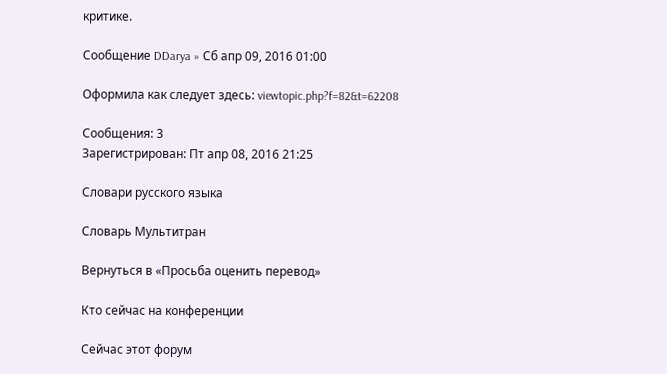критике.

Сообщение DDarya » Сб апр 09, 2016 01:00

Оформила как следует здесь: viewtopic.php?f=82&t=62208

Сообщения: 3
Зарегистрирован: Пт апр 08, 2016 21:25

Словари русского языка

Словарь Мультитран

Вернуться в «Просьба оценить перевод»

Кто сейчас на конференции

Сейчас этот форум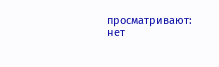просматривают: нет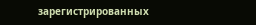зарегистрированных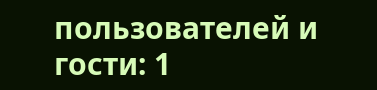пользователей и гости: 1